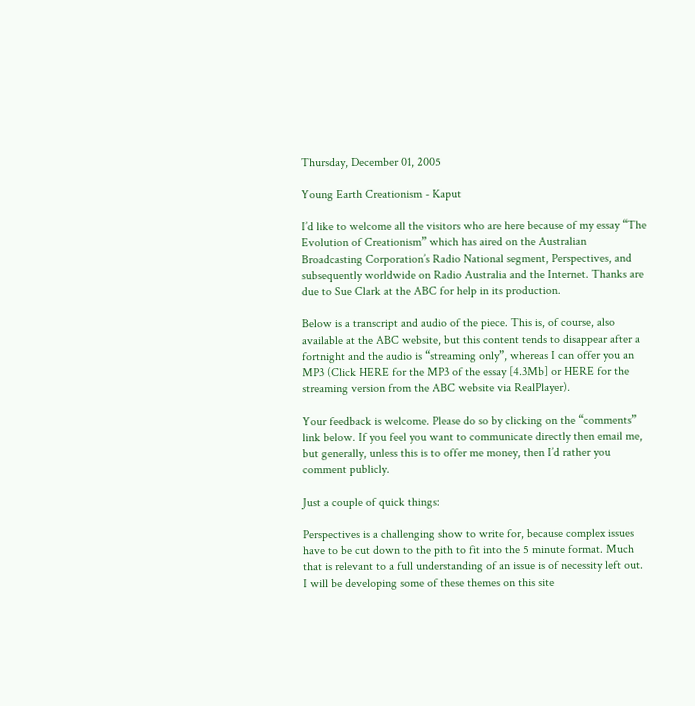Thursday, December 01, 2005

Young Earth Creationism - Kaput

I’d like to welcome all the visitors who are here because of my essay “The Evolution of Creationism” which has aired on the Australian Broadcasting Corporation’s Radio National segment, Perspectives, and subsequently worldwide on Radio Australia and the Internet. Thanks are due to Sue Clark at the ABC for help in its production.

Below is a transcript and audio of the piece. This is, of course, also available at the ABC website, but this content tends to disappear after a fortnight and the audio is “streaming only”, whereas I can offer you an MP3 (Click HERE for the MP3 of the essay [4.3Mb] or HERE for the streaming version from the ABC website via RealPlayer).

Your feedback is welcome. Please do so by clicking on the “comments” link below. If you feel you want to communicate directly then email me, but generally, unless this is to offer me money, then I’d rather you comment publicly.

Just a couple of quick things:

Perspectives is a challenging show to write for, because complex issues have to be cut down to the pith to fit into the 5 minute format. Much that is relevant to a full understanding of an issue is of necessity left out. I will be developing some of these themes on this site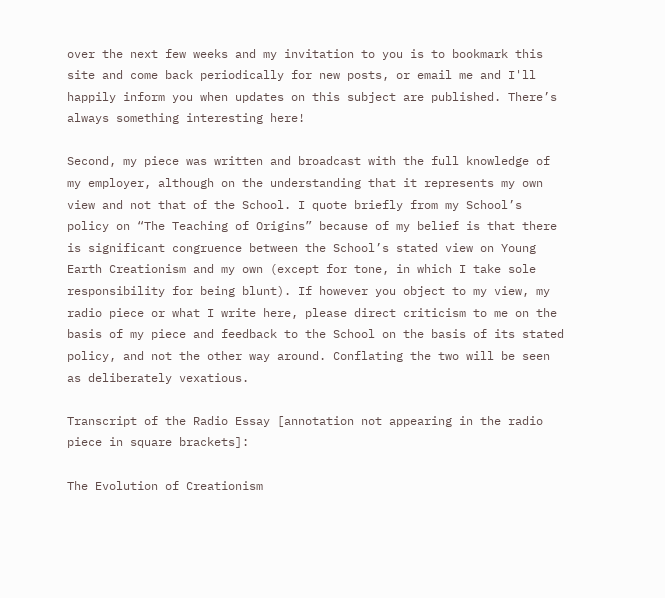over the next few weeks and my invitation to you is to bookmark this site and come back periodically for new posts, or email me and I'll happily inform you when updates on this subject are published. There’s always something interesting here!

Second, my piece was written and broadcast with the full knowledge of my employer, although on the understanding that it represents my own view and not that of the School. I quote briefly from my School’s policy on “The Teaching of Origins” because of my belief is that there is significant congruence between the School’s stated view on Young Earth Creationism and my own (except for tone, in which I take sole responsibility for being blunt). If however you object to my view, my radio piece or what I write here, please direct criticism to me on the basis of my piece and feedback to the School on the basis of its stated policy, and not the other way around. Conflating the two will be seen as deliberately vexatious.

Transcript of the Radio Essay [annotation not appearing in the radio piece in square brackets]:

The Evolution of Creationism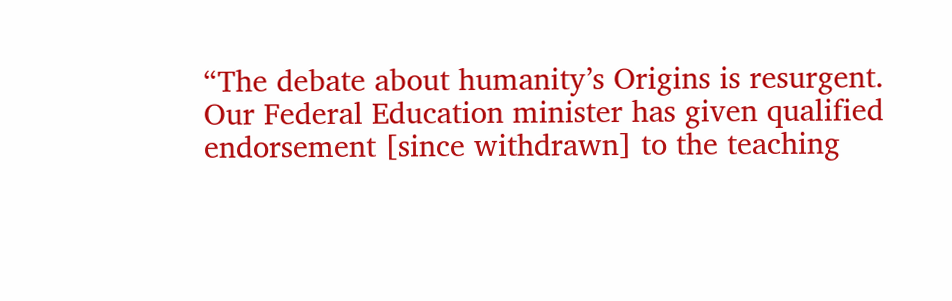“The debate about humanity’s Origins is resurgent. Our Federal Education minister has given qualified endorsement [since withdrawn] to the teaching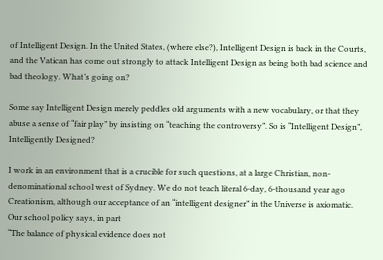of Intelligent Design. In the United States, (where else?), Intelligent Design is back in the Courts, and the Vatican has come out strongly to attack Intelligent Design as being both bad science and bad theology. What’s going on?

Some say Intelligent Design merely peddles old arguments with a new vocabulary, or that they abuse a sense of “fair play” by insisting on “teaching the controversy”. So is “Intelligent Design”, Intelligently Designed?

I work in an environment that is a crucible for such questions, at a large Christian, non-denominational school west of Sydney. We do not teach literal 6-day, 6-thousand year ago Creationism, although our acceptance of an “intelligent designer” in the Universe is axiomatic. Our school policy says, in part
“The balance of physical evidence does not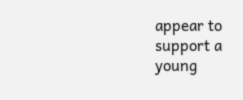appear to support a young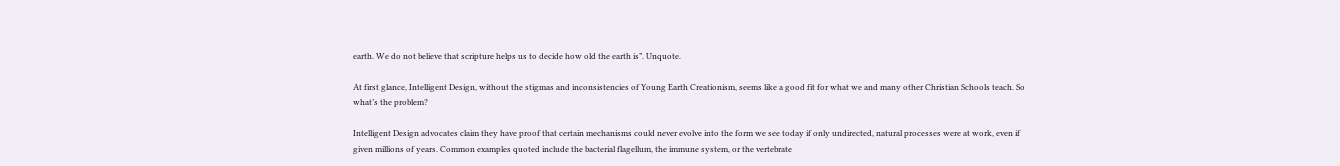earth. We do not believe that scripture helps us to decide how old the earth is”. Unquote.

At first glance, Intelligent Design, without the stigmas and inconsistencies of Young Earth Creationism, seems like a good fit for what we and many other Christian Schools teach. So what’s the problem?

Intelligent Design advocates claim they have proof that certain mechanisms could never evolve into the form we see today if only undirected, natural processes were at work, even if given millions of years. Common examples quoted include the bacterial flagellum, the immune system, or the vertebrate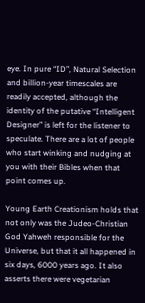eye. In pure “ID”, Natural Selection and billion-year timescales are readily accepted, although the identity of the putative “Intelligent Designer” is left for the listener to speculate. There are a lot of people who start winking and nudging at you with their Bibles when that point comes up.

Young Earth Creationism holds that not only was the Judeo-Christian God Yahweh responsible for the Universe, but that it all happened in six days, 6000 years ago. It also asserts there were vegetarian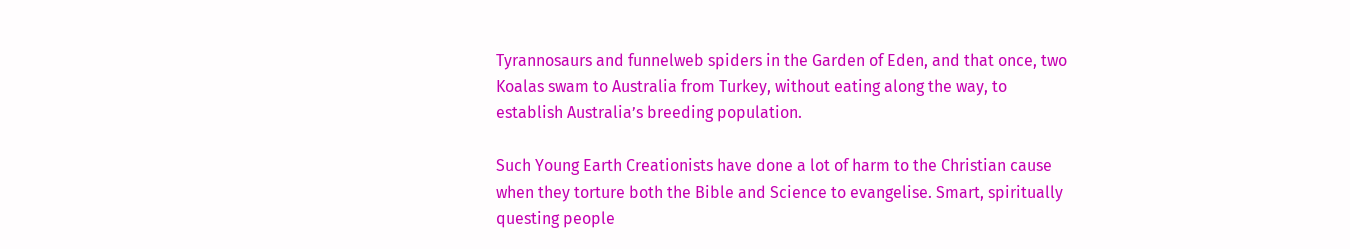Tyrannosaurs and funnelweb spiders in the Garden of Eden, and that once, two Koalas swam to Australia from Turkey, without eating along the way, to establish Australia’s breeding population.

Such Young Earth Creationists have done a lot of harm to the Christian cause when they torture both the Bible and Science to evangelise. Smart, spiritually questing people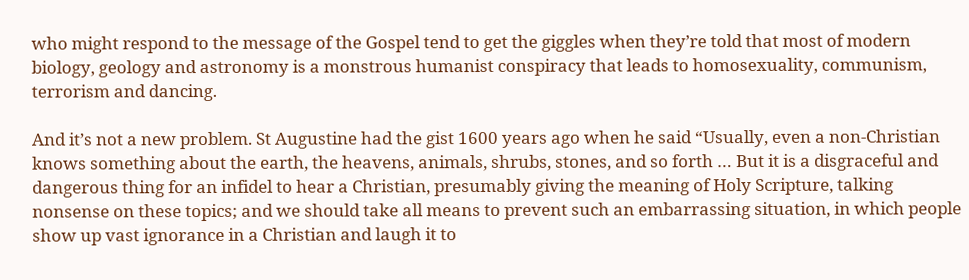who might respond to the message of the Gospel tend to get the giggles when they’re told that most of modern biology, geology and astronomy is a monstrous humanist conspiracy that leads to homosexuality, communism, terrorism and dancing.

And it’s not a new problem. St Augustine had the gist 1600 years ago when he said “Usually, even a non-Christian knows something about the earth, the heavens, animals, shrubs, stones, and so forth … But it is a disgraceful and dangerous thing for an infidel to hear a Christian, presumably giving the meaning of Holy Scripture, talking nonsense on these topics; and we should take all means to prevent such an embarrassing situation, in which people show up vast ignorance in a Christian and laugh it to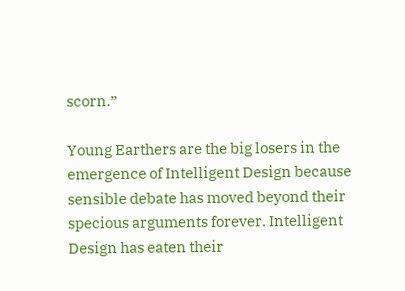scorn.”

Young Earthers are the big losers in the emergence of Intelligent Design because sensible debate has moved beyond their specious arguments forever. Intelligent Design has eaten their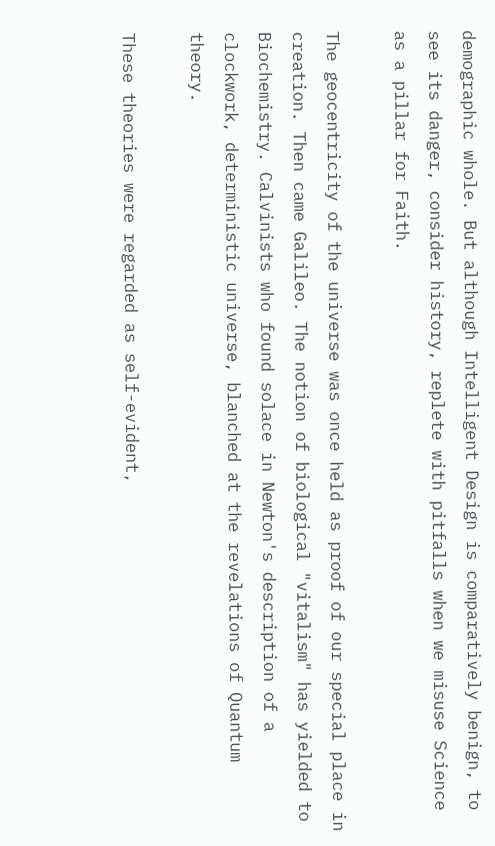demographic whole. But although Intelligent Design is comparatively benign, to see its danger, consider history, replete with pitfalls when we misuse Science as a pillar for Faith.

The geocentricity of the universe was once held as proof of our special place in creation. Then came Galileo. The notion of biological "vitalism" has yielded to Biochemistry. Calvinists who found solace in Newton's description of a clockwork, deterministic universe, blanched at the revelations of Quantum theory.

These theories were regarded as self-evident,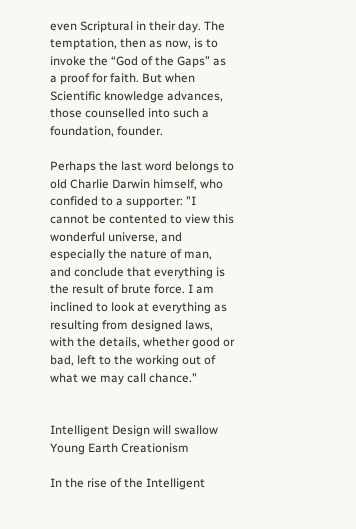even Scriptural in their day. The temptation, then as now, is to invoke the “God of the Gaps” as a proof for faith. But when Scientific knowledge advances, those counselled into such a foundation, founder.

Perhaps the last word belongs to old Charlie Darwin himself, who confided to a supporter: "I cannot be contented to view this wonderful universe, and especially the nature of man, and conclude that everything is the result of brute force. I am inclined to look at everything as resulting from designed laws, with the details, whether good or bad, left to the working out of what we may call chance."


Intelligent Design will swallow Young Earth Creationism

In the rise of the Intelligent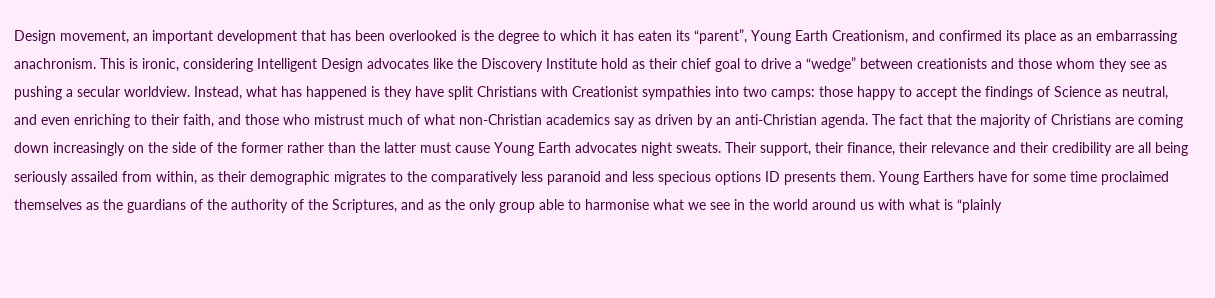Design movement, an important development that has been overlooked is the degree to which it has eaten its “parent”, Young Earth Creationism, and confirmed its place as an embarrassing anachronism. This is ironic, considering Intelligent Design advocates like the Discovery Institute hold as their chief goal to drive a “wedge” between creationists and those whom they see as pushing a secular worldview. Instead, what has happened is they have split Christians with Creationist sympathies into two camps: those happy to accept the findings of Science as neutral, and even enriching to their faith, and those who mistrust much of what non-Christian academics say as driven by an anti-Christian agenda. The fact that the majority of Christians are coming down increasingly on the side of the former rather than the latter must cause Young Earth advocates night sweats. Their support, their finance, their relevance and their credibility are all being seriously assailed from within, as their demographic migrates to the comparatively less paranoid and less specious options ID presents them. Young Earthers have for some time proclaimed themselves as the guardians of the authority of the Scriptures, and as the only group able to harmonise what we see in the world around us with what is “plainly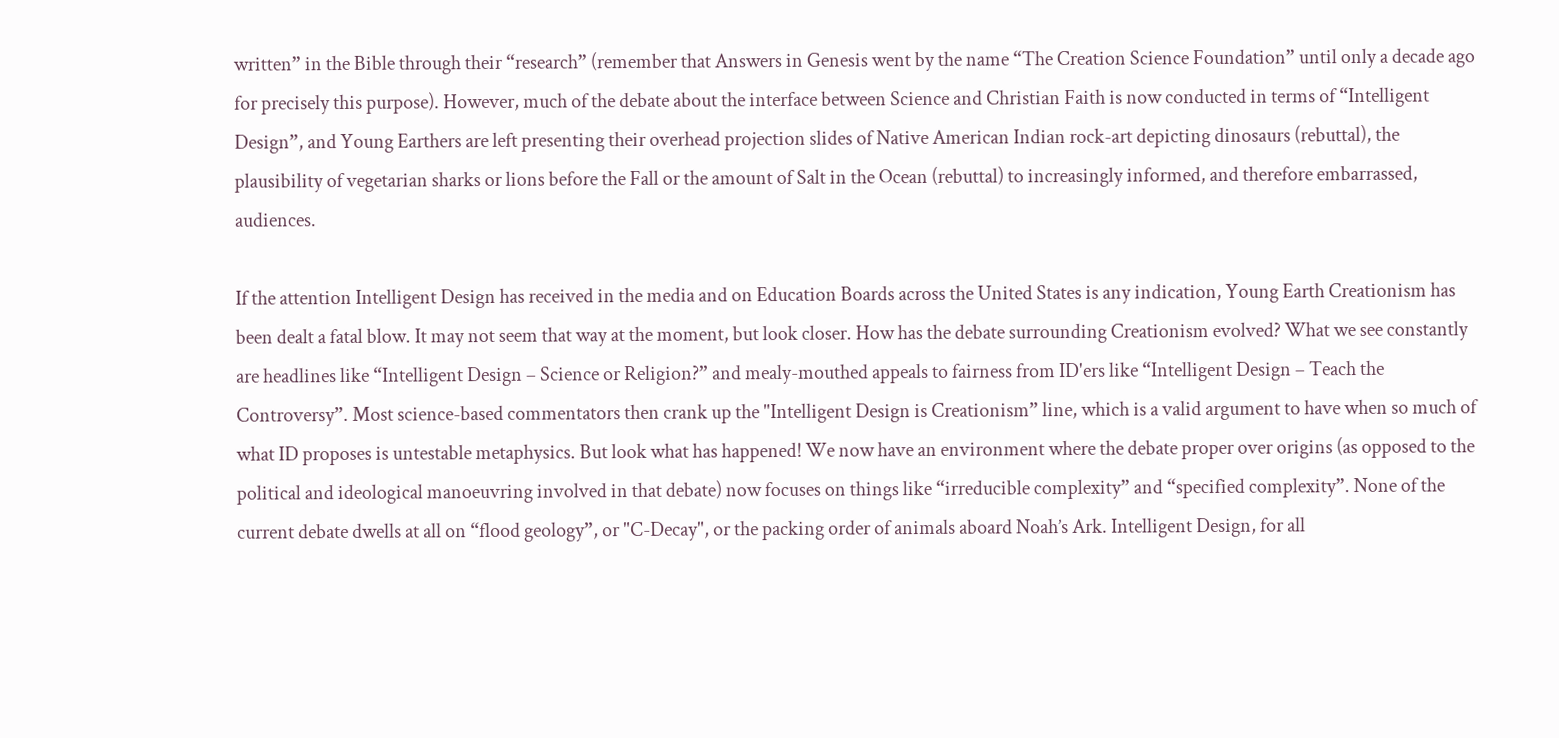written” in the Bible through their “research” (remember that Answers in Genesis went by the name “The Creation Science Foundation” until only a decade ago for precisely this purpose). However, much of the debate about the interface between Science and Christian Faith is now conducted in terms of “Intelligent Design”, and Young Earthers are left presenting their overhead projection slides of Native American Indian rock-art depicting dinosaurs (rebuttal), the plausibility of vegetarian sharks or lions before the Fall or the amount of Salt in the Ocean (rebuttal) to increasingly informed, and therefore embarrassed, audiences.

If the attention Intelligent Design has received in the media and on Education Boards across the United States is any indication, Young Earth Creationism has been dealt a fatal blow. It may not seem that way at the moment, but look closer. How has the debate surrounding Creationism evolved? What we see constantly are headlines like “Intelligent Design – Science or Religion?” and mealy-mouthed appeals to fairness from ID'ers like “Intelligent Design – Teach the Controversy”. Most science-based commentators then crank up the "Intelligent Design is Creationism” line, which is a valid argument to have when so much of what ID proposes is untestable metaphysics. But look what has happened! We now have an environment where the debate proper over origins (as opposed to the political and ideological manoeuvring involved in that debate) now focuses on things like “irreducible complexity” and “specified complexity”. None of the current debate dwells at all on “flood geology”, or "C-Decay", or the packing order of animals aboard Noah’s Ark. Intelligent Design, for all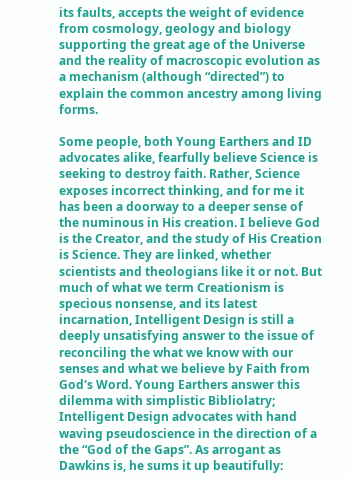its faults, accepts the weight of evidence from cosmology, geology and biology supporting the great age of the Universe and the reality of macroscopic evolution as a mechanism (although “directed”) to explain the common ancestry among living forms.

Some people, both Young Earthers and ID advocates alike, fearfully believe Science is seeking to destroy faith. Rather, Science exposes incorrect thinking, and for me it has been a doorway to a deeper sense of the numinous in His creation. I believe God is the Creator, and the study of His Creation is Science. They are linked, whether scientists and theologians like it or not. But much of what we term Creationism is specious nonsense, and its latest incarnation, Intelligent Design is still a deeply unsatisfying answer to the issue of reconciling the what we know with our senses and what we believe by Faith from God's Word. Young Earthers answer this dilemma with simplistic Bibliolatry; Intelligent Design advocates with hand waving pseudoscience in the direction of a the “God of the Gaps”. As arrogant as Dawkins is, he sums it up beautifully: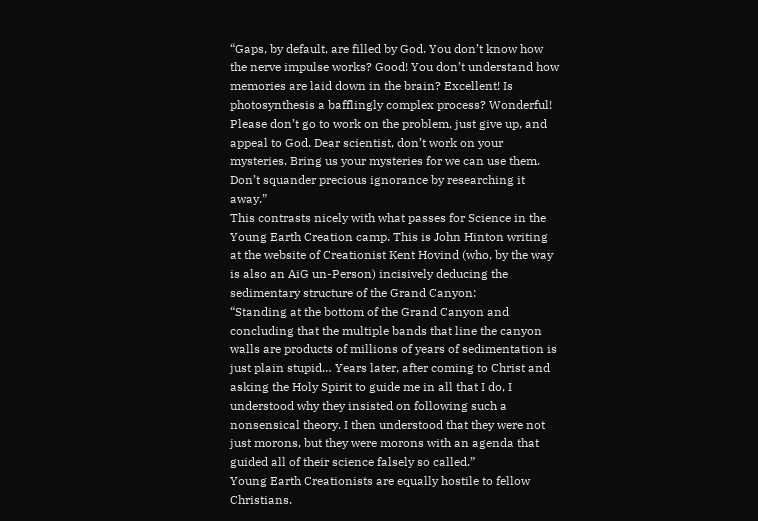“Gaps, by default, are filled by God. You don’t know how the nerve impulse works? Good! You don’t understand how memories are laid down in the brain? Excellent! Is photosynthesis a bafflingly complex process? Wonderful! Please don’t go to work on the problem, just give up, and appeal to God. Dear scientist, don’t work on your mysteries. Bring us your mysteries for we can use them. Don’t squander precious ignorance by researching it away.”
This contrasts nicely with what passes for Science in the Young Earth Creation camp. This is John Hinton writing at the website of Creationist Kent Hovind (who, by the way is also an AiG un-Person) incisively deducing the sedimentary structure of the Grand Canyon:
“Standing at the bottom of the Grand Canyon and concluding that the multiple bands that line the canyon walls are products of millions of years of sedimentation is just plain stupid… Years later, after coming to Christ and asking the Holy Spirit to guide me in all that I do, I understood why they insisted on following such a nonsensical theory. I then understood that they were not just morons, but they were morons with an agenda that guided all of their science falsely so called.”
Young Earth Creationists are equally hostile to fellow Christians.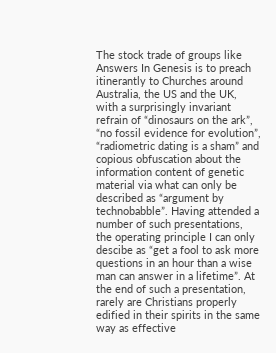The stock trade of groups like Answers In Genesis is to preach itinerantly to Churches around Australia, the US and the UK, with a surprisingly invariant refrain of “dinosaurs on the ark”, “no fossil evidence for evolution”, “radiometric dating is a sham” and copious obfuscation about the information content of genetic material via what can only be described as “argument by technobabble”. Having attended a number of such presentations, the operating principle I can only descibe as “get a fool to ask more questions in an hour than a wise man can answer in a lifetime”. At the end of such a presentation, rarely are Christians properly edified in their spirits in the same way as effective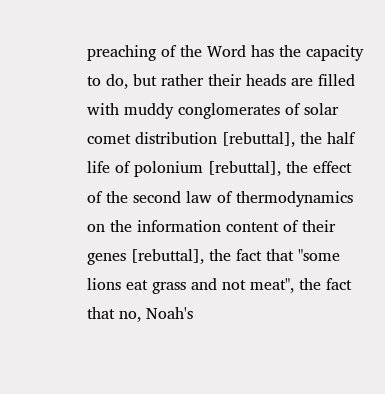preaching of the Word has the capacity to do, but rather their heads are filled with muddy conglomerates of solar comet distribution [rebuttal], the half life of polonium [rebuttal], the effect of the second law of thermodynamics on the information content of their genes [rebuttal], the fact that "some lions eat grass and not meat", the fact that no, Noah's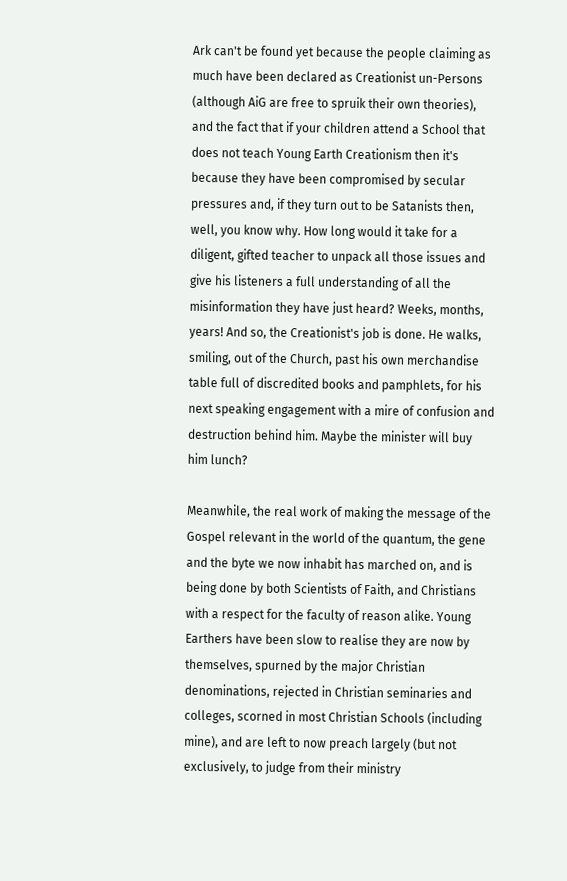Ark can't be found yet because the people claiming as much have been declared as Creationist un-Persons (although AiG are free to spruik their own theories), and the fact that if your children attend a School that does not teach Young Earth Creationism then it's because they have been compromised by secular pressures and, if they turn out to be Satanists then, well, you know why. How long would it take for a diligent, gifted teacher to unpack all those issues and give his listeners a full understanding of all the misinformation they have just heard? Weeks, months, years! And so, the Creationist's job is done. He walks, smiling, out of the Church, past his own merchandise table full of discredited books and pamphlets, for his next speaking engagement with a mire of confusion and destruction behind him. Maybe the minister will buy him lunch?

Meanwhile, the real work of making the message of the Gospel relevant in the world of the quantum, the gene and the byte we now inhabit has marched on, and is being done by both Scientists of Faith, and Christians with a respect for the faculty of reason alike. Young Earthers have been slow to realise they are now by themselves, spurned by the major Christian denominations, rejected in Christian seminaries and colleges, scorned in most Christian Schools (including mine), and are left to now preach largely (but not exclusively, to judge from their ministry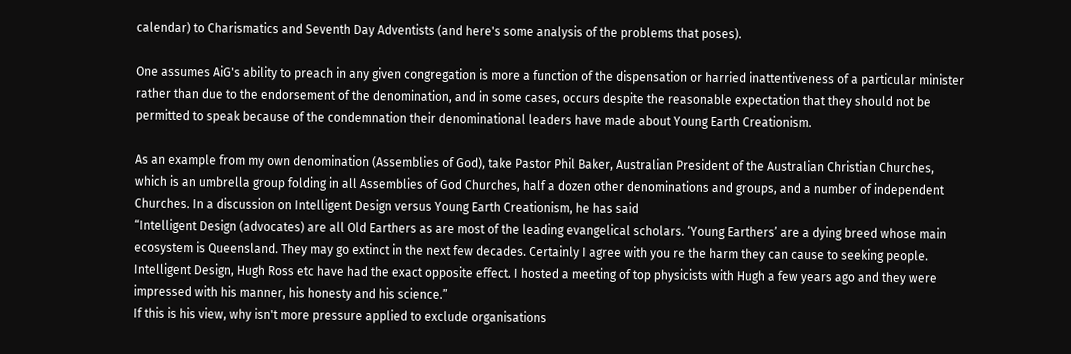calendar) to Charismatics and Seventh Day Adventists (and here's some analysis of the problems that poses).

One assumes AiG's ability to preach in any given congregation is more a function of the dispensation or harried inattentiveness of a particular minister rather than due to the endorsement of the denomination, and in some cases, occurs despite the reasonable expectation that they should not be permitted to speak because of the condemnation their denominational leaders have made about Young Earth Creationism.

As an example from my own denomination (Assemblies of God), take Pastor Phil Baker, Australian President of the Australian Christian Churches, which is an umbrella group folding in all Assemblies of God Churches, half a dozen other denominations and groups, and a number of independent Churches. In a discussion on Intelligent Design versus Young Earth Creationism, he has said
“Intelligent Design (advocates) are all Old Earthers as are most of the leading evangelical scholars. ‘Young Earthers’ are a dying breed whose main ecosystem is Queensland. They may go extinct in the next few decades. Certainly I agree with you re the harm they can cause to seeking people. Intelligent Design, Hugh Ross etc have had the exact opposite effect. I hosted a meeting of top physicists with Hugh a few years ago and they were impressed with his manner, his honesty and his science.”
If this is his view, why isn't more pressure applied to exclude organisations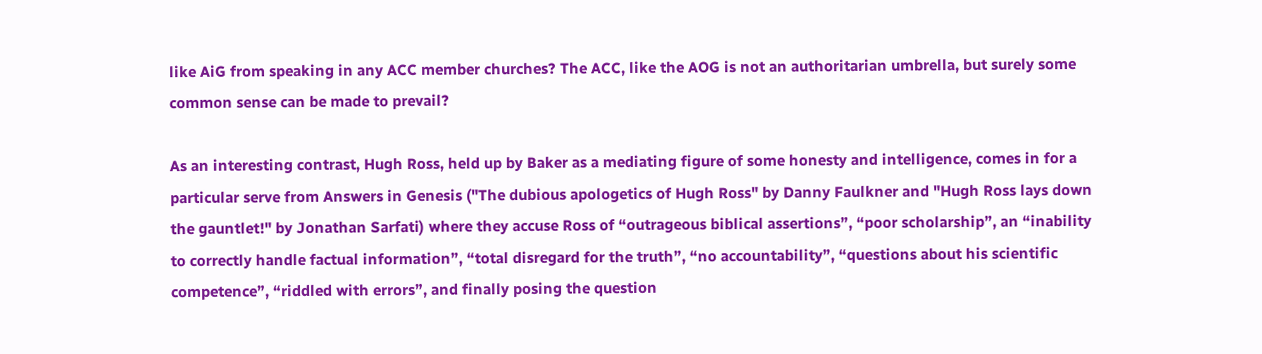like AiG from speaking in any ACC member churches? The ACC, like the AOG is not an authoritarian umbrella, but surely some common sense can be made to prevail?

As an interesting contrast, Hugh Ross, held up by Baker as a mediating figure of some honesty and intelligence, comes in for a particular serve from Answers in Genesis ("The dubious apologetics of Hugh Ross" by Danny Faulkner and "Hugh Ross lays down the gauntlet!" by Jonathan Sarfati) where they accuse Ross of “outrageous biblical assertions”, “poor scholarship”, an “inability to correctly handle factual information”, “total disregard for the truth”, “no accountability”, “questions about his scientific competence”, “riddled with errors”, and finally posing the question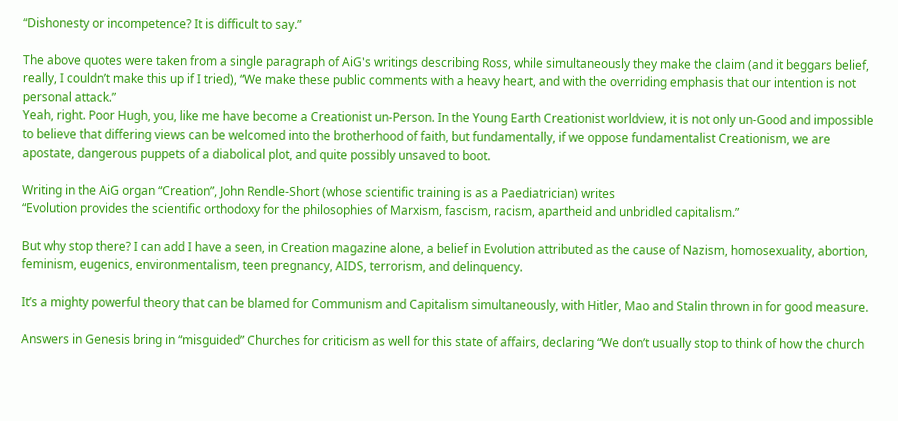“Dishonesty or incompetence? It is difficult to say.”

The above quotes were taken from a single paragraph of AiG's writings describing Ross, while simultaneously they make the claim (and it beggars belief, really, I couldn’t make this up if I tried), “We make these public comments with a heavy heart, and with the overriding emphasis that our intention is not personal attack.”
Yeah, right. Poor Hugh, you, like me have become a Creationist un-Person. In the Young Earth Creationist worldview, it is not only un-Good and impossible to believe that differing views can be welcomed into the brotherhood of faith, but fundamentally, if we oppose fundamentalist Creationism, we are apostate, dangerous puppets of a diabolical plot, and quite possibly unsaved to boot.

Writing in the AiG organ “Creation”, John Rendle-Short (whose scientific training is as a Paediatrician) writes
“Evolution provides the scientific orthodoxy for the philosophies of Marxism, fascism, racism, apartheid and unbridled capitalism.”

But why stop there? I can add I have a seen, in Creation magazine alone, a belief in Evolution attributed as the cause of Nazism, homosexuality, abortion, feminism, eugenics, environmentalism, teen pregnancy, AIDS, terrorism, and delinquency.

It’s a mighty powerful theory that can be blamed for Communism and Capitalism simultaneously, with Hitler, Mao and Stalin thrown in for good measure.

Answers in Genesis bring in “misguided” Churches for criticism as well for this state of affairs, declaring “We don’t usually stop to think of how the church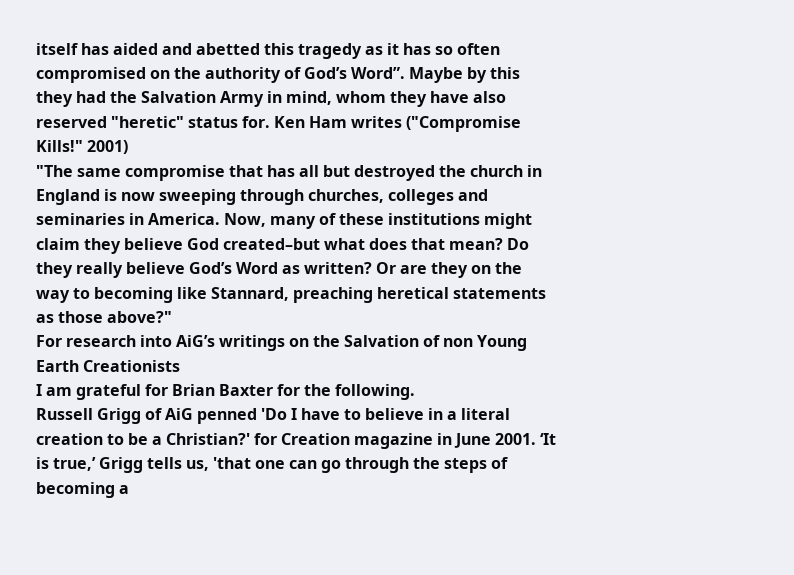itself has aided and abetted this tragedy as it has so often compromised on the authority of God’s Word”. Maybe by this they had the Salvation Army in mind, whom they have also reserved "heretic" status for. Ken Ham writes ("Compromise Kills!" 2001)
"The same compromise that has all but destroyed the church in England is now sweeping through churches, colleges and seminaries in America. Now, many of these institutions might claim they believe God created–but what does that mean? Do they really believe God’s Word as written? Or are they on the way to becoming like Stannard, preaching heretical statements as those above?"
For research into AiG’s writings on the Salvation of non Young Earth Creationists
I am grateful for Brian Baxter for the following.
Russell Grigg of AiG penned 'Do I have to believe in a literal creation to be a Christian?' for Creation magazine in June 2001. ‘It is true,’ Grigg tells us, 'that one can go through the steps of becoming a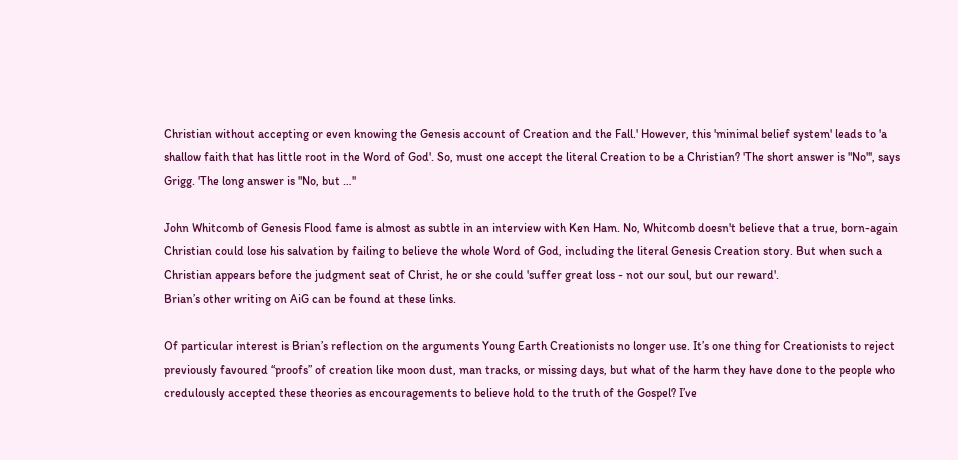Christian without accepting or even knowing the Genesis account of Creation and the Fall.' However, this 'minimal belief system' leads to 'a shallow faith that has little root in the Word of God'. So, must one accept the literal Creation to be a Christian? 'The short answer is "No"', says Grigg. 'The long answer is "No, but …''

John Whitcomb of Genesis Flood fame is almost as subtle in an interview with Ken Ham. No, Whitcomb doesn't believe that a true, born-again Christian could lose his salvation by failing to believe the whole Word of God, including the literal Genesis Creation story. But when such a Christian appears before the judgment seat of Christ, he or she could 'suffer great loss - not our soul, but our reward'.
Brian’s other writing on AiG can be found at these links.

Of particular interest is Brian’s reflection on the arguments Young Earth Creationists no longer use. It’s one thing for Creationists to reject previously favoured “proofs” of creation like moon dust, man tracks, or missing days, but what of the harm they have done to the people who credulously accepted these theories as encouragements to believe hold to the truth of the Gospel? I’ve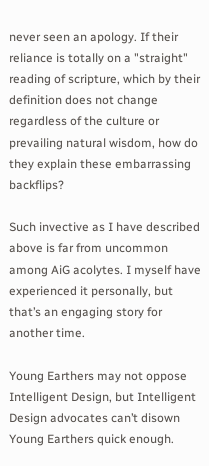never seen an apology. If their reliance is totally on a "straight" reading of scripture, which by their definition does not change regardless of the culture or prevailing natural wisdom, how do they explain these embarrassing backflips?

Such invective as I have described above is far from uncommon among AiG acolytes. I myself have experienced it personally, but that’s an engaging story for another time.

Young Earthers may not oppose Intelligent Design, but Intelligent Design advocates can’t disown Young Earthers quick enough.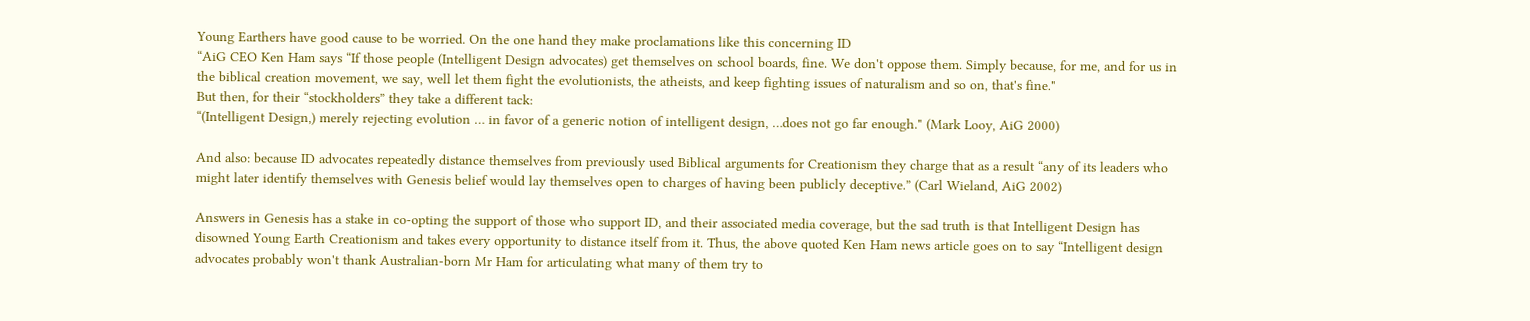Young Earthers have good cause to be worried. On the one hand they make proclamations like this concerning ID
“AiG CEO Ken Ham says “If those people (Intelligent Design advocates) get themselves on school boards, fine. We don't oppose them. Simply because, for me, and for us in the biblical creation movement, we say, well let them fight the evolutionists, the atheists, and keep fighting issues of naturalism and so on, that's fine."
But then, for their “stockholders” they take a different tack:
“(Intelligent Design,) merely rejecting evolution … in favor of a generic notion of intelligent design, …does not go far enough." (Mark Looy, AiG 2000)

And also: because ID advocates repeatedly distance themselves from previously used Biblical arguments for Creationism they charge that as a result “any of its leaders who might later identify themselves with Genesis belief would lay themselves open to charges of having been publicly deceptive.” (Carl Wieland, AiG 2002)

Answers in Genesis has a stake in co-opting the support of those who support ID, and their associated media coverage, but the sad truth is that Intelligent Design has disowned Young Earth Creationism and takes every opportunity to distance itself from it. Thus, the above quoted Ken Ham news article goes on to say “Intelligent design advocates probably won't thank Australian-born Mr Ham for articulating what many of them try to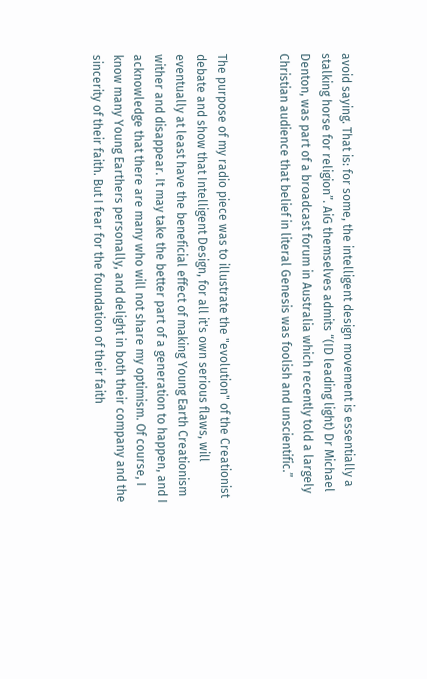avoid saying. That is: for some, the intelligent design movement is essentially a stalking horse for religion”. AiG themselves admits “(ID leading light) Dr Michael Denton, was part of a broadcast forum in Australia which recently told a largely Christian audience that belief in literal Genesis was foolish and unscientific.”


The purpose of my radio piece was to illustrate the "evolution" of the Creationist debate and show that Intelligent Design, for all it's own serious flaws, will eventually at least have the beneficial effect of making Young Earth Creationism wither and disappear. It may take the better part of a generation to happen, and I acknowledge that there are many who will not share my optimism. Of course, I know many Young Earthers personally, and delight in both their company and the sincerity of their faith. But I fear for the foundation of their faith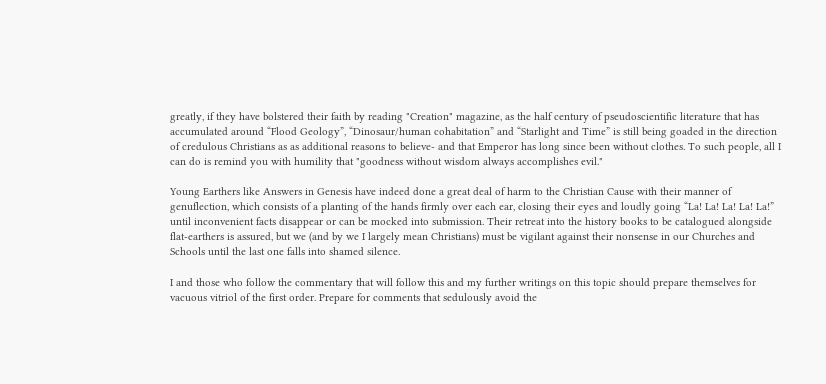greatly, if they have bolstered their faith by reading "Creation" magazine, as the half century of pseudoscientific literature that has accumulated around “Flood Geology”, “Dinosaur/human cohabitation” and “Starlight and Time” is still being goaded in the direction of credulous Christians as as additional reasons to believe- and that Emperor has long since been without clothes. To such people, all I can do is remind you with humility that "goodness without wisdom always accomplishes evil."

Young Earthers like Answers in Genesis have indeed done a great deal of harm to the Christian Cause with their manner of genuflection, which consists of a planting of the hands firmly over each ear, closing their eyes and loudly going “La! La! La! La! La!” until inconvenient facts disappear or can be mocked into submission. Their retreat into the history books to be catalogued alongside flat-earthers is assured, but we (and by we I largely mean Christians) must be vigilant against their nonsense in our Churches and Schools until the last one falls into shamed silence.

I and those who follow the commentary that will follow this and my further writings on this topic should prepare themselves for vacuous vitriol of the first order. Prepare for comments that sedulously avoid the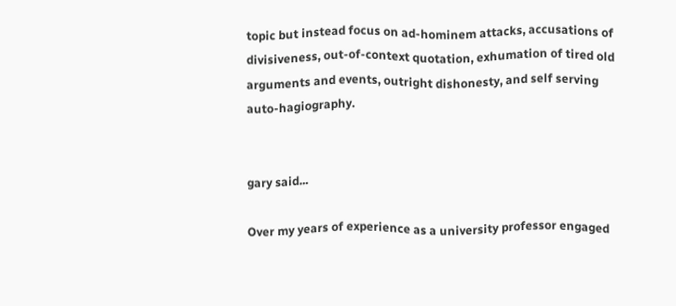topic but instead focus on ad-hominem attacks, accusations of divisiveness, out-of-context quotation, exhumation of tired old arguments and events, outright dishonesty, and self serving auto-hagiography.


gary said...

Over my years of experience as a university professor engaged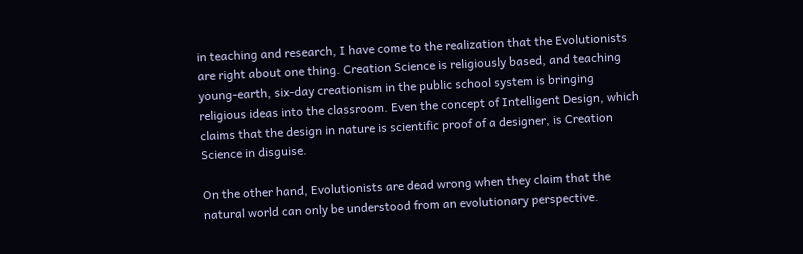in teaching and research, I have come to the realization that the Evolutionists are right about one thing. Creation Science is religiously based, and teaching young-earth, six-day creationism in the public school system is bringing religious ideas into the classroom. Even the concept of Intelligent Design, which claims that the design in nature is scientific proof of a designer, is Creation Science in disguise.

On the other hand, Evolutionists are dead wrong when they claim that the natural world can only be understood from an evolutionary perspective.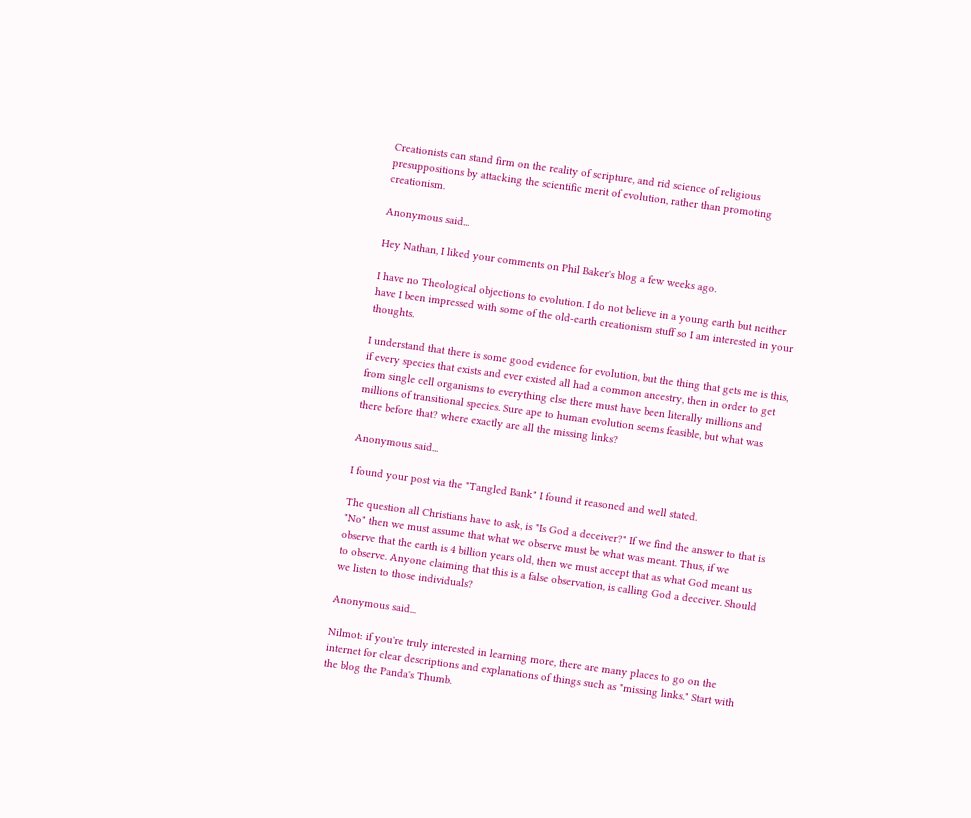Creationists can stand firm on the reality of scripture, and rid science of religious presuppositions by attacking the scientific merit of evolution, rather than promoting creationism.

Anonymous said...

Hey Nathan, I liked your comments on Phil Baker's blog a few weeks ago.

I have no Theological objections to evolution. I do not believe in a young earth but neither have I been impressed with some of the old-earth creationism stuff so I am interested in your thoughts.

I understand that there is some good evidence for evolution, but the thing that gets me is this, if every species that exists and ever existed all had a common ancestry, then in order to get from single cell organisms to everything else there must have been literally millions and millions of transitional species. Sure ape to human evolution seems feasible, but what was there before that? where exactly are all the missing links?

Anonymous said...

I found your post via the "Tangled Bank" I found it reasoned and well stated.

The question all Christians have to ask, is "Is God a deceiver?" If we find the answer to that is "No" then we must assume that what we observe must be what was meant. Thus, if we observe that the earth is 4 billion years old, then we must accept that as what God meant us to observe. Anyone claiming that this is a false observation, is calling God a deceiver. Should we listen to those individuals?

Anonymous said...

Nilmot: if you're truly interested in learning more, there are many places to go on the internet for clear descriptions and explanations of things such as "missing links." Start with the blog the Panda's Thumb.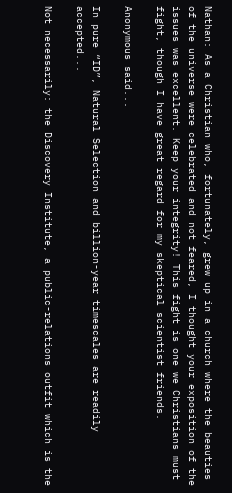Nathan: As a Christian who, fortunately, grew up in a church where the beauties of the universe were celebrated and not feared, I thought your exposition of the issues was excellent. Keep your integrity! This fight is one we Christians must fight, though I have great regard for my skeptical scientist friends.

Anonymous said...

In pure “ID”, Natural Selection and billion-year timescales are readily accepted...

Not necessarily: the Discovery Institute, a public-relations outfit which is the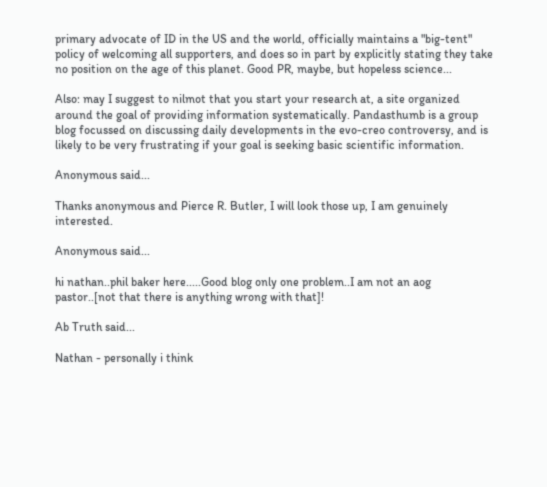primary advocate of ID in the US and the world, officially maintains a "big-tent" policy of welcoming all supporters, and does so in part by explicitly stating they take no position on the age of this planet. Good PR, maybe, but hopeless science...

Also: may I suggest to nilmot that you start your research at, a site organized around the goal of providing information systematically. Pandasthumb is a group blog focussed on discussing daily developments in the evo-creo controversy, and is likely to be very frustrating if your goal is seeking basic scientific information.

Anonymous said...

Thanks anonymous and Pierce R. Butler, I will look those up, I am genuinely interested.

Anonymous said...

hi nathan..phil baker here.....Good blog only one problem..I am not an aog pastor..[not that there is anything wrong with that]!

Ab Truth said...

Nathan - personally i think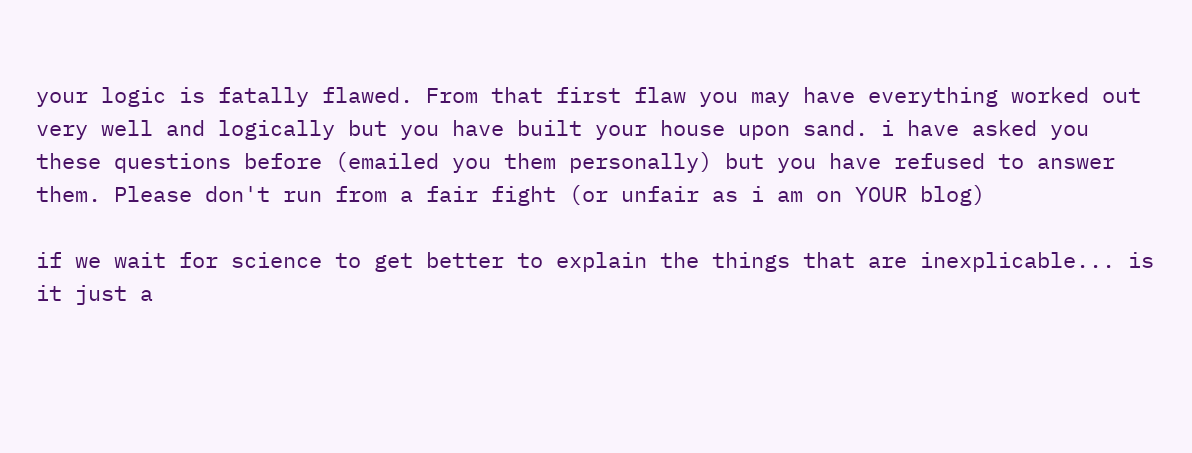your logic is fatally flawed. From that first flaw you may have everything worked out very well and logically but you have built your house upon sand. i have asked you these questions before (emailed you them personally) but you have refused to answer them. Please don't run from a fair fight (or unfair as i am on YOUR blog)

if we wait for science to get better to explain the things that are inexplicable... is it just a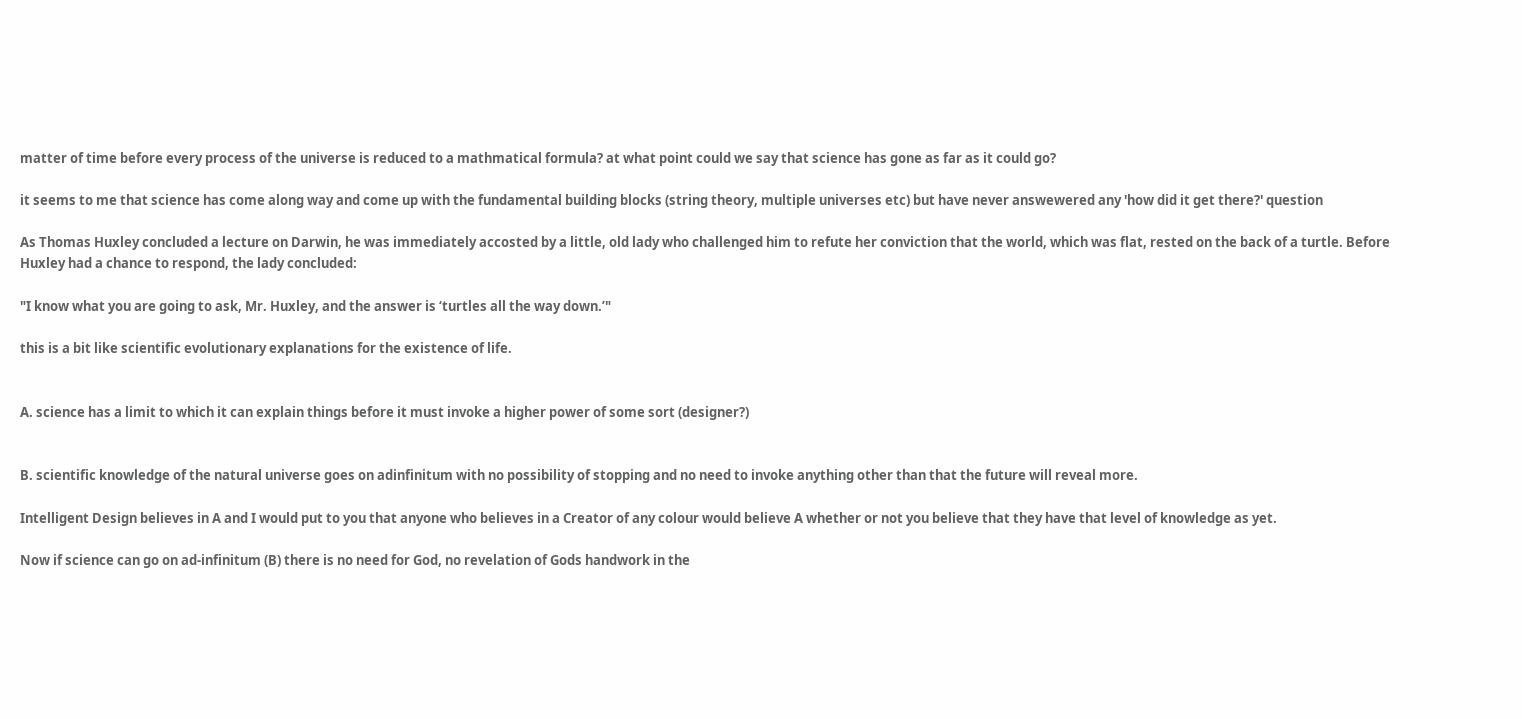matter of time before every process of the universe is reduced to a mathmatical formula? at what point could we say that science has gone as far as it could go?

it seems to me that science has come along way and come up with the fundamental building blocks (string theory, multiple universes etc) but have never answewered any 'how did it get there?' question

As Thomas Huxley concluded a lecture on Darwin, he was immediately accosted by a little, old lady who challenged him to refute her conviction that the world, which was flat, rested on the back of a turtle. Before Huxley had a chance to respond, the lady concluded:

"I know what you are going to ask, Mr. Huxley, and the answer is ‘turtles all the way down.’"

this is a bit like scientific evolutionary explanations for the existence of life.


A. science has a limit to which it can explain things before it must invoke a higher power of some sort (designer?)


B. scientific knowledge of the natural universe goes on adinfinitum with no possibility of stopping and no need to invoke anything other than that the future will reveal more.

Intelligent Design believes in A and I would put to you that anyone who believes in a Creator of any colour would believe A whether or not you believe that they have that level of knowledge as yet.

Now if science can go on ad-infinitum (B) there is no need for God, no revelation of Gods handwork in the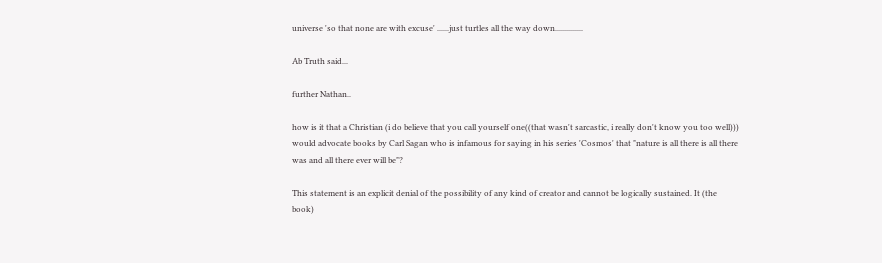universe 'so that none are with excuse' ......just turtles all the way down..............

Ab Truth said...

further Nathan..

how is it that a Christian (i do believe that you call yourself one((that wasn't sarcastic, i really don't know you too well))) would advocate books by Carl Sagan who is infamous for saying in his series 'Cosmos' that "nature is all there is all there was and all there ever will be"?

This statement is an explicit denial of the possibility of any kind of creator and cannot be logically sustained. It (the book)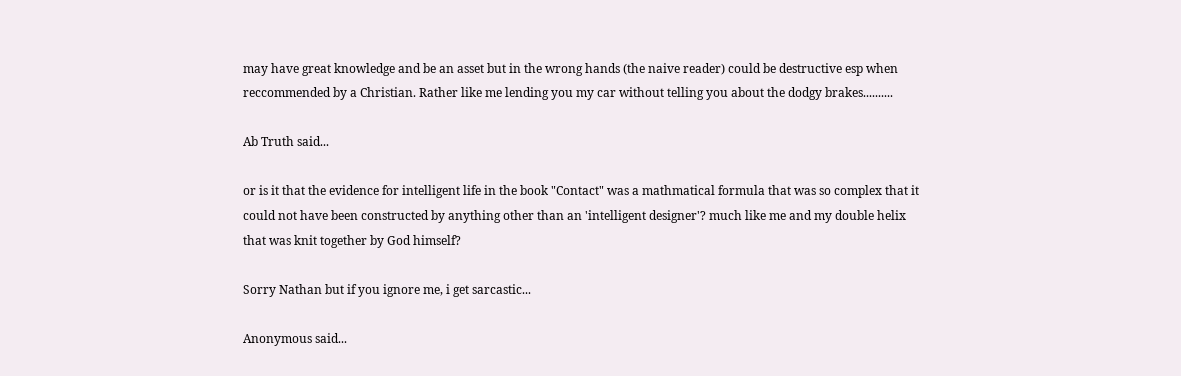may have great knowledge and be an asset but in the wrong hands (the naive reader) could be destructive esp when reccommended by a Christian. Rather like me lending you my car without telling you about the dodgy brakes..........

Ab Truth said...

or is it that the evidence for intelligent life in the book "Contact" was a mathmatical formula that was so complex that it could not have been constructed by anything other than an 'intelligent designer'? much like me and my double helix that was knit together by God himself?

Sorry Nathan but if you ignore me, i get sarcastic...

Anonymous said...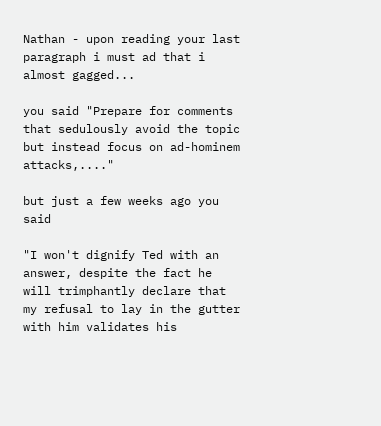Nathan - upon reading your last paragraph i must ad that i almost gagged...

you said "Prepare for comments that sedulously avoid the topic but instead focus on ad-hominem attacks,...."

but just a few weeks ago you said

"I won't dignify Ted with an answer, despite the fact he will trimphantly declare that my refusal to lay in the gutter with him validates his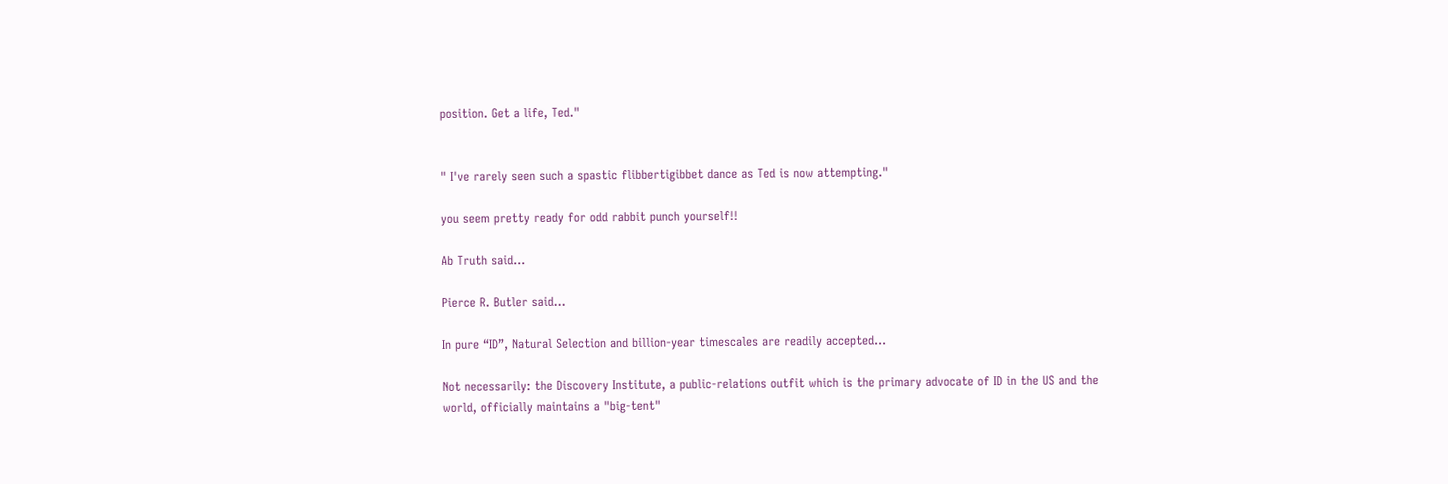position. Get a life, Ted."


" I've rarely seen such a spastic flibbertigibbet dance as Ted is now attempting."

you seem pretty ready for odd rabbit punch yourself!!

Ab Truth said...

Pierce R. Butler said...

In pure “ID”, Natural Selection and billion-year timescales are readily accepted...

Not necessarily: the Discovery Institute, a public-relations outfit which is the primary advocate of ID in the US and the world, officially maintains a "big-tent"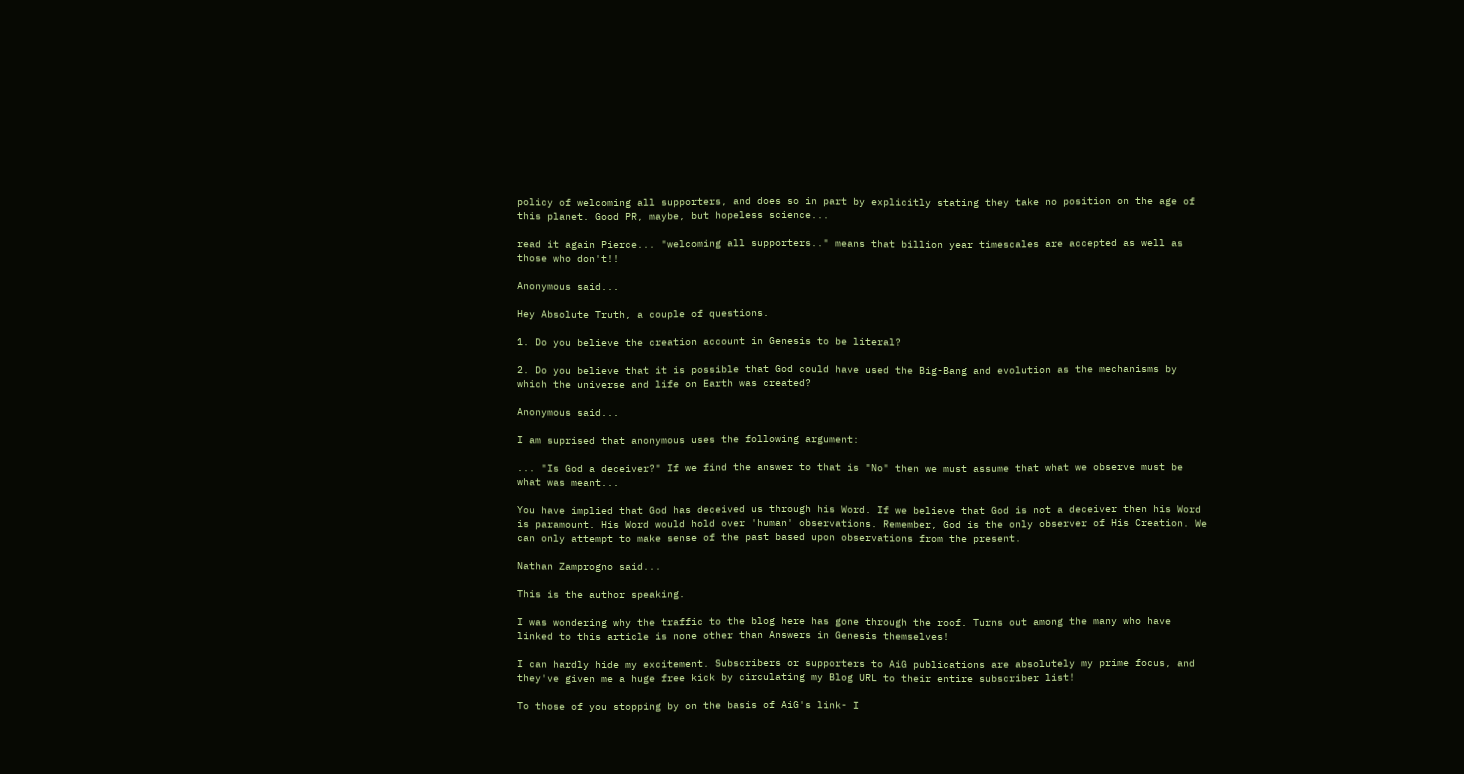policy of welcoming all supporters, and does so in part by explicitly stating they take no position on the age of this planet. Good PR, maybe, but hopeless science...

read it again Pierce... "welcoming all supporters.." means that billion year timescales are accepted as well as those who don't!!

Anonymous said...

Hey Absolute Truth, a couple of questions.

1. Do you believe the creation account in Genesis to be literal?

2. Do you believe that it is possible that God could have used the Big-Bang and evolution as the mechanisms by which the universe and life on Earth was created?

Anonymous said...

I am suprised that anonymous uses the following argument:

... "Is God a deceiver?" If we find the answer to that is "No" then we must assume that what we observe must be what was meant...

You have implied that God has deceived us through his Word. If we believe that God is not a deceiver then his Word is paramount. His Word would hold over 'human' observations. Remember, God is the only observer of His Creation. We can only attempt to make sense of the past based upon observations from the present.

Nathan Zamprogno said...

This is the author speaking.

I was wondering why the traffic to the blog here has gone through the roof. Turns out among the many who have linked to this article is none other than Answers in Genesis themselves!

I can hardly hide my excitement. Subscribers or supporters to AiG publications are absolutely my prime focus, and they've given me a huge free kick by circulating my Blog URL to their entire subscriber list!

To those of you stopping by on the basis of AiG's link- I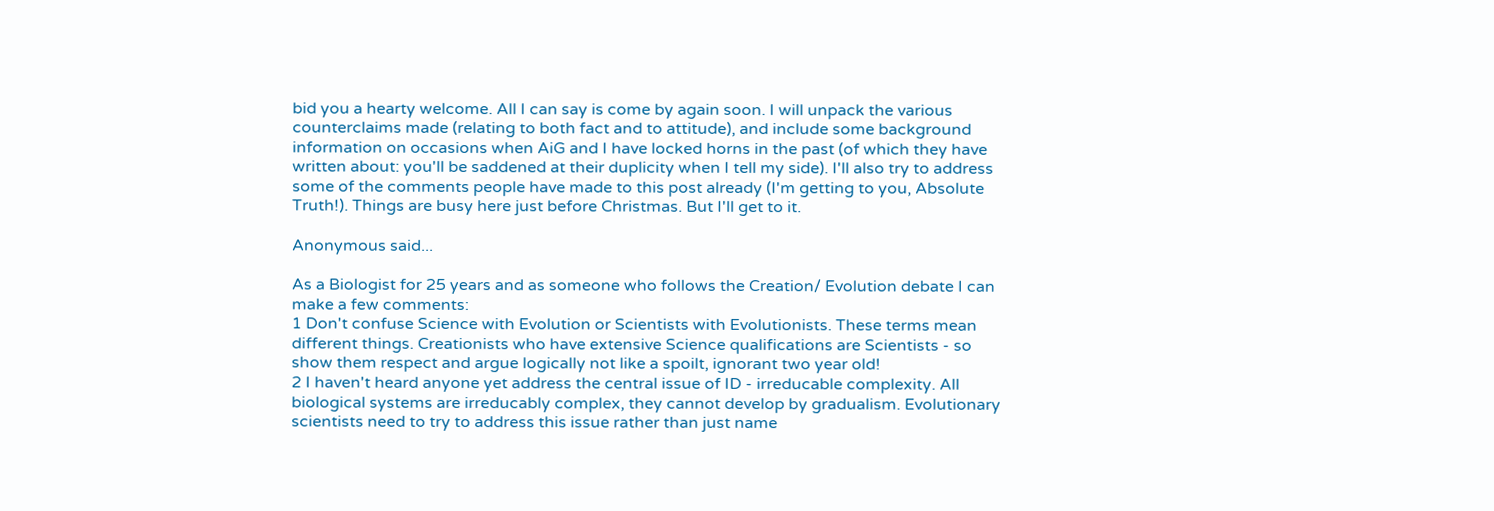bid you a hearty welcome. All I can say is come by again soon. I will unpack the various counterclaims made (relating to both fact and to attitude), and include some background information on occasions when AiG and I have locked horns in the past (of which they have written about: you'll be saddened at their duplicity when I tell my side). I'll also try to address some of the comments people have made to this post already (I'm getting to you, Absolute Truth!). Things are busy here just before Christmas. But I'll get to it.

Anonymous said...

As a Biologist for 25 years and as someone who follows the Creation/ Evolution debate I can make a few comments:
1 Don't confuse Science with Evolution or Scientists with Evolutionists. These terms mean different things. Creationists who have extensive Science qualifications are Scientists - so show them respect and argue logically not like a spoilt, ignorant two year old!
2 I haven't heard anyone yet address the central issue of ID - irreducable complexity. All biological systems are irreducably complex, they cannot develop by gradualism. Evolutionary scientists need to try to address this issue rather than just name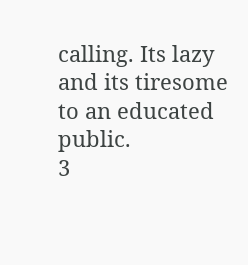calling. Its lazy and its tiresome to an educated public.
3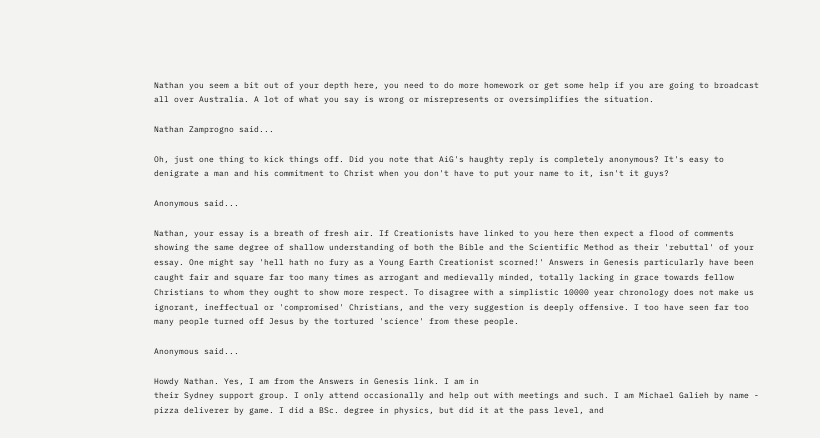Nathan you seem a bit out of your depth here, you need to do more homework or get some help if you are going to broadcast all over Australia. A lot of what you say is wrong or misrepresents or oversimplifies the situation.

Nathan Zamprogno said...

Oh, just one thing to kick things off. Did you note that AiG's haughty reply is completely anonymous? It's easy to denigrate a man and his commitment to Christ when you don't have to put your name to it, isn't it guys?

Anonymous said...

Nathan, your essay is a breath of fresh air. If Creationists have linked to you here then expect a flood of comments showing the same degree of shallow understanding of both the Bible and the Scientific Method as their 'rebuttal' of your essay. One might say 'hell hath no fury as a Young Earth Creationist scorned!' Answers in Genesis particularly have been caught fair and square far too many times as arrogant and medievally minded, totally lacking in grace towards fellow Christians to whom they ought to show more respect. To disagree with a simplistic 10000 year chronology does not make us ignorant, ineffectual or 'compromised' Christians, and the very suggestion is deeply offensive. I too have seen far too many people turned off Jesus by the tortured 'science' from these people.

Anonymous said...

Howdy Nathan. Yes, I am from the Answers in Genesis link. I am in
their Sydney support group. I only attend occasionally and help out with meetings and such. I am Michael Galieh by name - pizza deliverer by game. I did a BSc. degree in physics, but did it at the pass level, and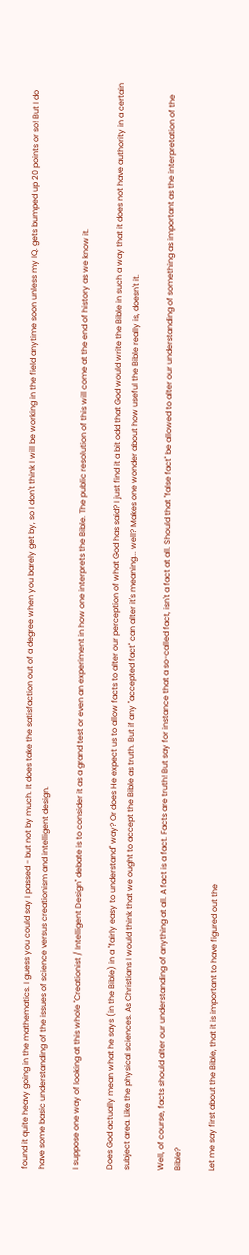found it quite heavy going in the mathematics. I guess you could say I passed - but not by much. It does take the satisfaction out of a degree when you barely get by, so I don't think I will be working in the field anytime soon unless my IQ. gets bumped up 20 points or so! But I do have some basic understanding of the issues of science versus creationism and intelligent design.

I suppose one way of looking at this whole "Creationist / Intelligent Design" debate is to consider it as a grand test or even an experiment in how one interprets the Bible. The public resolution of this will come at the end of history as we know it.

Does God actually mean what he says (in the Bible) in a "fairly easy to understand" way? Or does He expect us to allow facts to alter our perception of what God has said? I just find it a bit odd that God would write the Bible in such a way that it does not have authority in a certain subject area. Like the physical sciences. As Christians I would think that we ought to accept the Bible as truth. But if any "accepted fact" can alter it's meaning... well? Makes one wonder about how useful the Bible really is, doesn't it.

Well, of course, facts should alter our understanding of anything at all. A fact is a fact. Facts are truth! But say for instance that a so-called fact, isn't a fact at all. Should that "false fact" be allowed to alter our understanding of something as important as the interpretation of the Bible?

Let me say first about the Bible, that it is important to have figured out the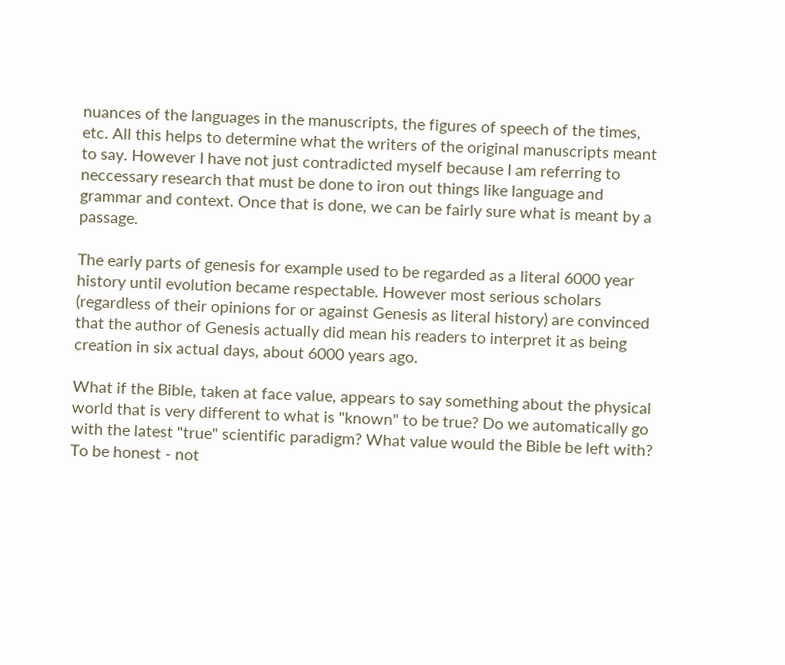nuances of the languages in the manuscripts, the figures of speech of the times, etc. All this helps to determine what the writers of the original manuscripts meant to say. However I have not just contradicted myself because I am referring to neccessary research that must be done to iron out things like language and grammar and context. Once that is done, we can be fairly sure what is meant by a passage.

The early parts of genesis for example used to be regarded as a literal 6000 year history until evolution became respectable. However most serious scholars (regardless of their opinions for or against Genesis as literal history) are convinced that the author of Genesis actually did mean his readers to interpret it as being creation in six actual days, about 6000 years ago.

What if the Bible, taken at face value, appears to say something about the physical world that is very different to what is "known" to be true? Do we automatically go with the latest "true" scientific paradigm? What value would the Bible be left with? To be honest - not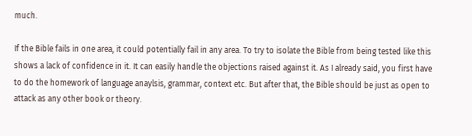much.

If the Bible fails in one area, it could potentially fail in any area. To try to isolate the Bible from being tested like this shows a lack of confidence in it. It can easily handle the objections raised against it. As I already said, you first have to do the homework of language anaylsis, grammar, context etc. But after that, the Bible should be just as open to attack as any other book or theory.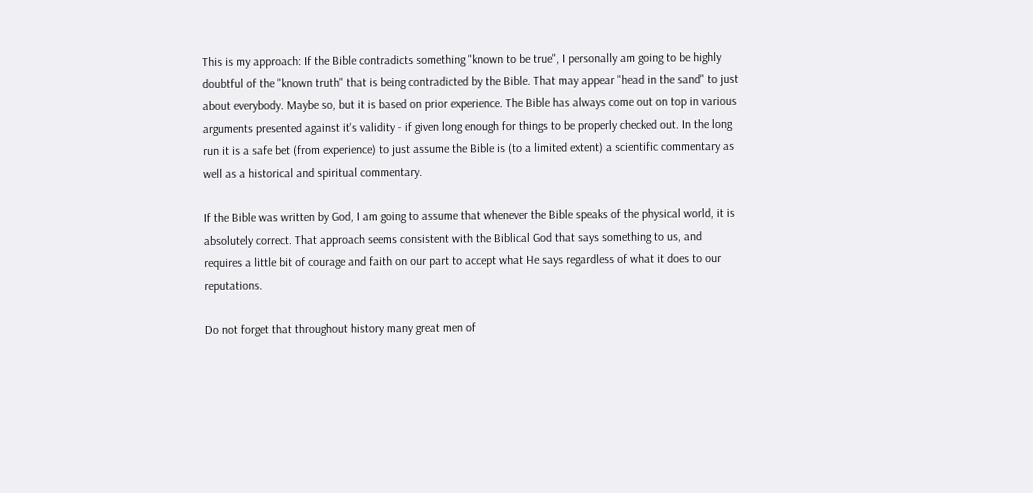This is my approach: If the Bible contradicts something "known to be true", I personally am going to be highly doubtful of the "known truth" that is being contradicted by the Bible. That may appear "head in the sand" to just about everybody. Maybe so, but it is based on prior experience. The Bible has always come out on top in various arguments presented against it's validity - if given long enough for things to be properly checked out. In the long run it is a safe bet (from experience) to just assume the Bible is (to a limited extent) a scientific commentary as well as a historical and spiritual commentary.

If the Bible was written by God, I am going to assume that whenever the Bible speaks of the physical world, it is absolutely correct. That approach seems consistent with the Biblical God that says something to us, and requires a little bit of courage and faith on our part to accept what He says regardless of what it does to our reputations.

Do not forget that throughout history many great men of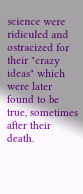science were ridiculed and ostracized for their "crazy ideas" which were later found to be true, sometimes after their death.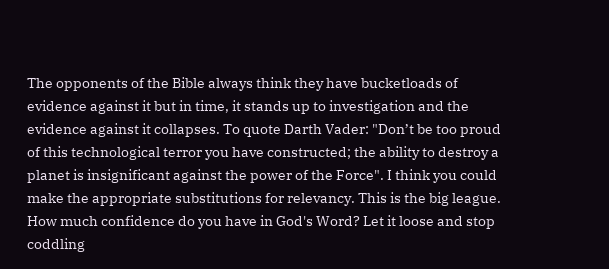The opponents of the Bible always think they have bucketloads of evidence against it but in time, it stands up to investigation and the evidence against it collapses. To quote Darth Vader: "Don’t be too proud of this technological terror you have constructed; the ability to destroy a planet is insignificant against the power of the Force". I think you could make the appropriate substitutions for relevancy. This is the big league. How much confidence do you have in God's Word? Let it loose and stop coddling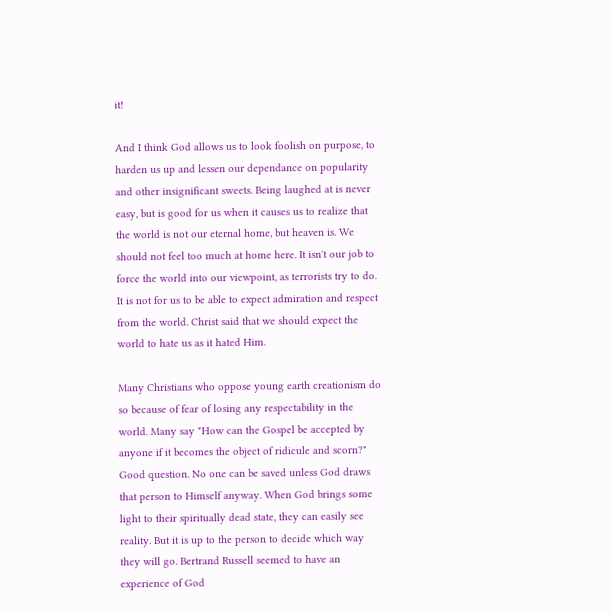it!

And I think God allows us to look foolish on purpose, to harden us up and lessen our dependance on popularity and other insignificant sweets. Being laughed at is never easy, but is good for us when it causes us to realize that the world is not our eternal home, but heaven is. We should not feel too much at home here. It isn't our job to force the world into our viewpoint, as terrorists try to do. It is not for us to be able to expect admiration and respect from the world. Christ said that we should expect the world to hate us as it hated Him.

Many Christians who oppose young earth creationism do so because of fear of losing any respectability in the world. Many say "How can the Gospel be accepted by anyone if it becomes the object of ridicule and scorn?" Good question. No one can be saved unless God draws that person to Himself anyway. When God brings some light to their spiritually dead state, they can easily see reality. But it is up to the person to decide which way they will go. Bertrand Russell seemed to have an experience of God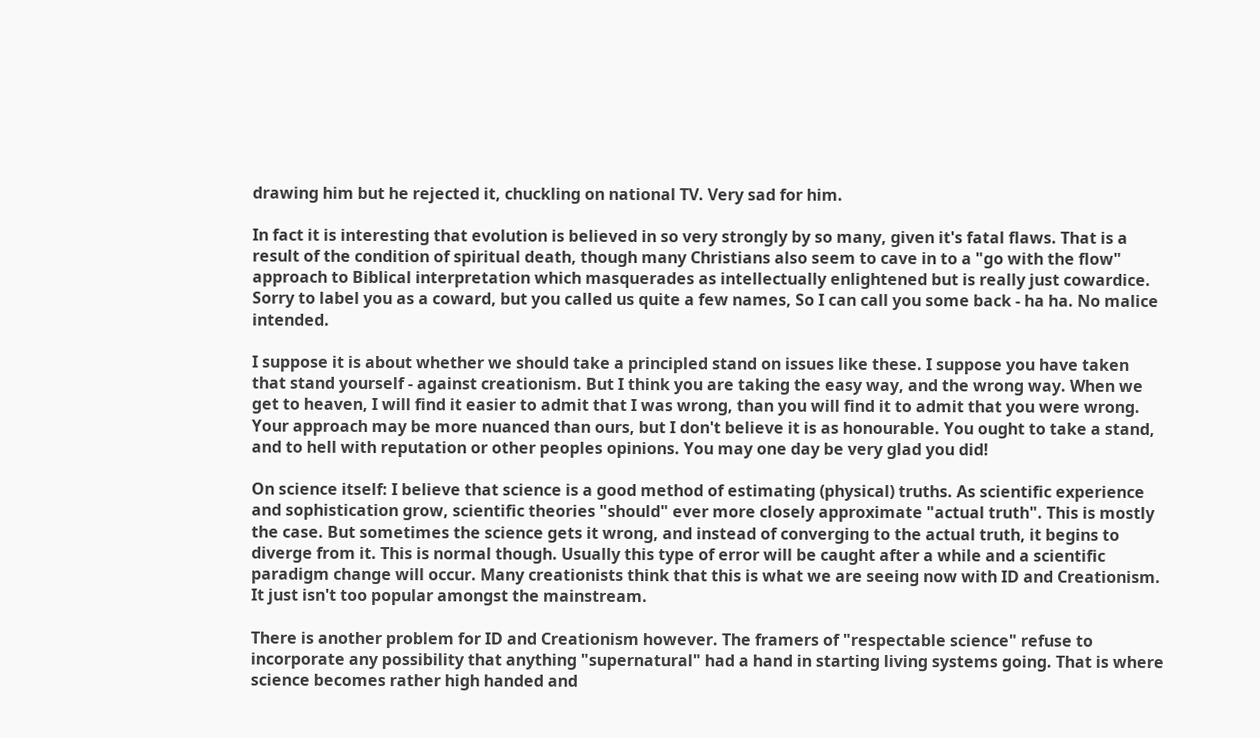drawing him but he rejected it, chuckling on national TV. Very sad for him.

In fact it is interesting that evolution is believed in so very strongly by so many, given it's fatal flaws. That is a result of the condition of spiritual death, though many Christians also seem to cave in to a "go with the flow" approach to Biblical interpretation which masquerades as intellectually enlightened but is really just cowardice. Sorry to label you as a coward, but you called us quite a few names, So I can call you some back - ha ha. No malice intended.

I suppose it is about whether we should take a principled stand on issues like these. I suppose you have taken that stand yourself - against creationism. But I think you are taking the easy way, and the wrong way. When we get to heaven, I will find it easier to admit that I was wrong, than you will find it to admit that you were wrong. Your approach may be more nuanced than ours, but I don't believe it is as honourable. You ought to take a stand, and to hell with reputation or other peoples opinions. You may one day be very glad you did!

On science itself: I believe that science is a good method of estimating (physical) truths. As scientific experience and sophistication grow, scientific theories "should" ever more closely approximate "actual truth". This is mostly the case. But sometimes the science gets it wrong, and instead of converging to the actual truth, it begins to diverge from it. This is normal though. Usually this type of error will be caught after a while and a scientific paradigm change will occur. Many creationists think that this is what we are seeing now with ID and Creationism. It just isn't too popular amongst the mainstream.

There is another problem for ID and Creationism however. The framers of "respectable science" refuse to incorporate any possibility that anything "supernatural" had a hand in starting living systems going. That is where science becomes rather high handed and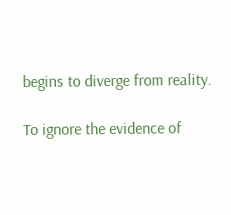begins to diverge from reality.

To ignore the evidence of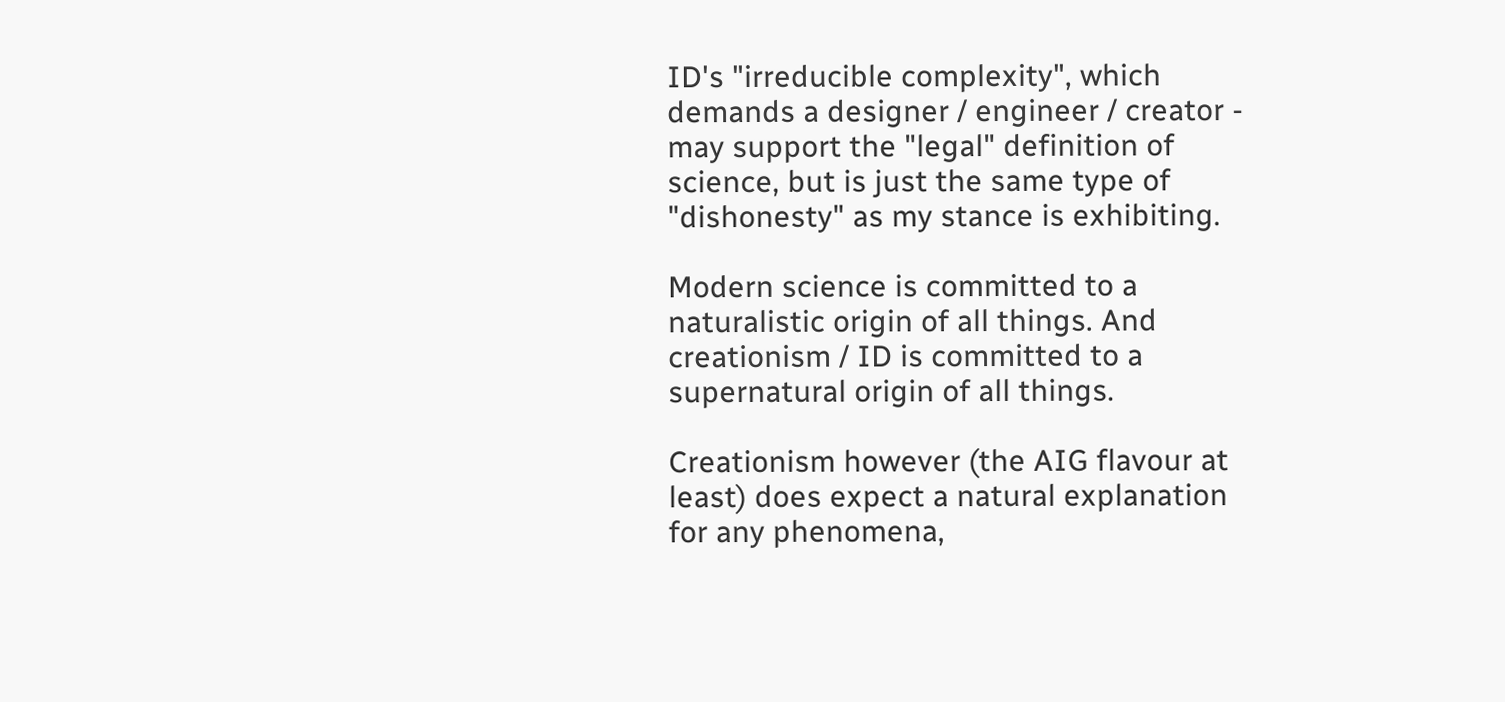ID's "irreducible complexity", which demands a designer / engineer / creator - may support the "legal" definition of science, but is just the same type of "dishonesty" as my stance is exhibiting.

Modern science is committed to a naturalistic origin of all things. And creationism / ID is committed to a supernatural origin of all things.

Creationism however (the AIG flavour at least) does expect a natural explanation for any phenomena,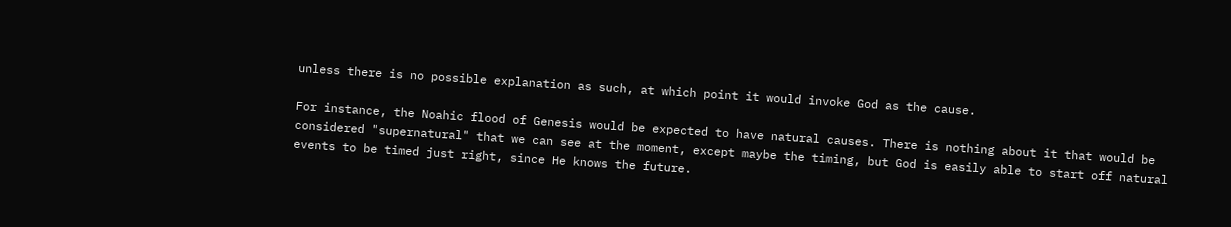unless there is no possible explanation as such, at which point it would invoke God as the cause.

For instance, the Noahic flood of Genesis would be expected to have natural causes. There is nothing about it that would be considered "supernatural" that we can see at the moment, except maybe the timing, but God is easily able to start off natural events to be timed just right, since He knows the future.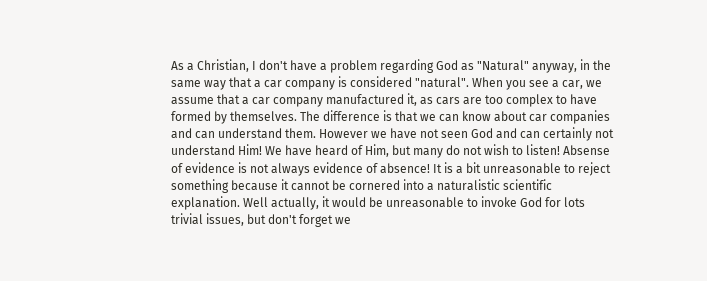As a Christian, I don't have a problem regarding God as "Natural" anyway, in the same way that a car company is considered "natural". When you see a car, we assume that a car company manufactured it, as cars are too complex to have formed by themselves. The difference is that we can know about car companies and can understand them. However we have not seen God and can certainly not understand Him! We have heard of Him, but many do not wish to listen! Absense of evidence is not always evidence of absence! It is a bit unreasonable to reject something because it cannot be cornered into a naturalistic scientific explanation. Well actually, it would be unreasonable to invoke God for lots trivial issues, but don't forget we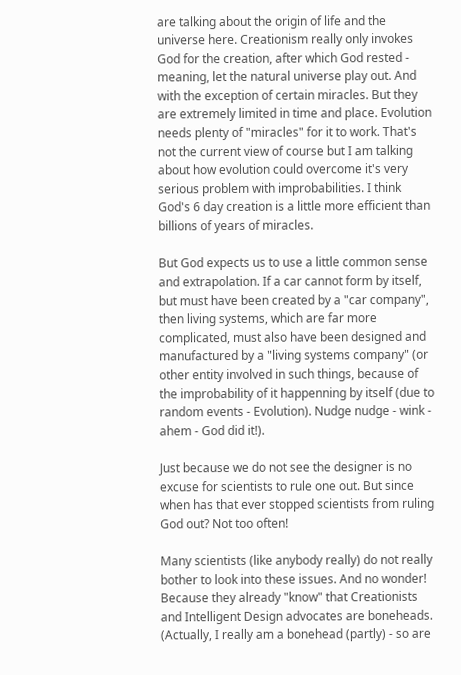are talking about the origin of life and the universe here. Creationism really only invokes God for the creation, after which God rested - meaning, let the natural universe play out. And with the exception of certain miracles. But they are extremely limited in time and place. Evolution needs plenty of "miracles" for it to work. That's not the current view of course but I am talking about how evolution could overcome it's very serious problem with improbabilities. I think God's 6 day creation is a little more efficient than billions of years of miracles.

But God expects us to use a little common sense and extrapolation. If a car cannot form by itself, but must have been created by a "car company", then living systems, which are far more complicated, must also have been designed and manufactured by a "living systems company" (or other entity involved in such things, because of the improbability of it happenning by itself (due to random events - Evolution). Nudge nudge - wink - ahem - God did it!).

Just because we do not see the designer is no excuse for scientists to rule one out. But since when has that ever stopped scientists from ruling God out? Not too often!

Many scientists (like anybody really) do not really bother to look into these issues. And no wonder! Because they already "know" that Creationists and Intelligent Design advocates are boneheads. (Actually, I really am a bonehead (partly) - so are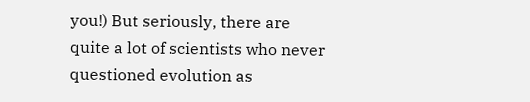you!) But seriously, there are quite a lot of scientists who never questioned evolution as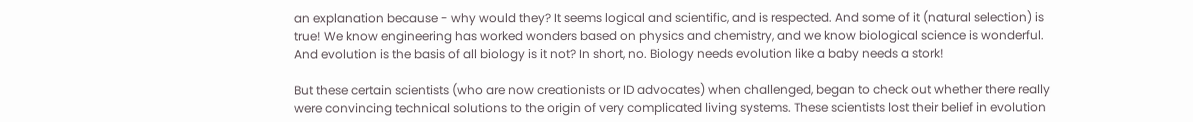an explanation because - why would they? It seems logical and scientific, and is respected. And some of it (natural selection) is true! We know engineering has worked wonders based on physics and chemistry, and we know biological science is wonderful. And evolution is the basis of all biology is it not? In short, no. Biology needs evolution like a baby needs a stork!

But these certain scientists (who are now creationists or ID advocates) when challenged, began to check out whether there really were convincing technical solutions to the origin of very complicated living systems. These scientists lost their belief in evolution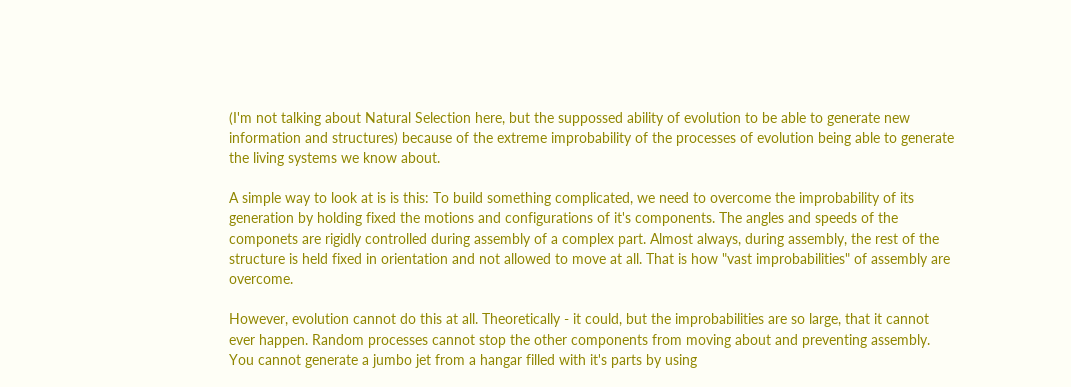(I'm not talking about Natural Selection here, but the suppossed ability of evolution to be able to generate new information and structures) because of the extreme improbability of the processes of evolution being able to generate the living systems we know about.

A simple way to look at is is this: To build something complicated, we need to overcome the improbability of its generation by holding fixed the motions and configurations of it's components. The angles and speeds of the componets are rigidly controlled during assembly of a complex part. Almost always, during assembly, the rest of the structure is held fixed in orientation and not allowed to move at all. That is how "vast improbabilities" of assembly are overcome.

However, evolution cannot do this at all. Theoretically - it could, but the improbabilities are so large, that it cannot ever happen. Random processes cannot stop the other components from moving about and preventing assembly. You cannot generate a jumbo jet from a hangar filled with it's parts by using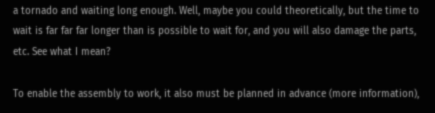a tornado and waiting long enough. Well, maybe you could theoretically, but the time to wait is far far far longer than is possible to wait for, and you will also damage the parts, etc. See what I mean?

To enable the assembly to work, it also must be planned in advance (more information),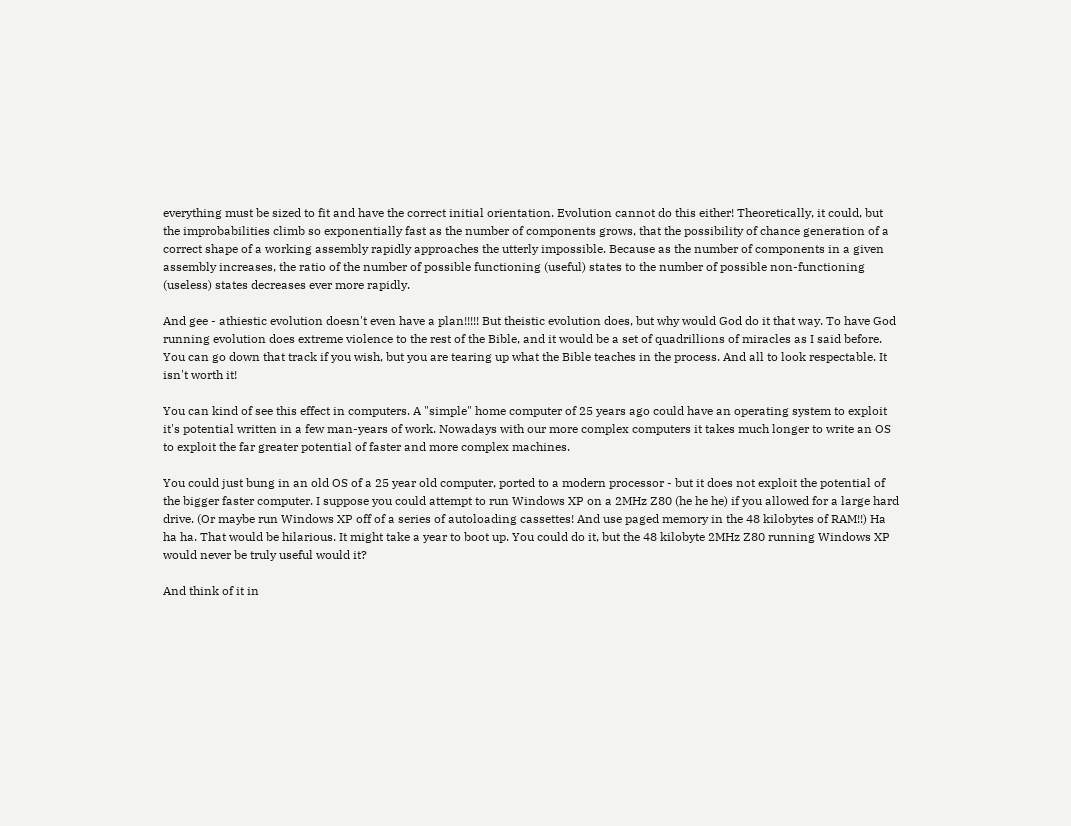everything must be sized to fit and have the correct initial orientation. Evolution cannot do this either! Theoretically, it could, but the improbabilities climb so exponentially fast as the number of components grows, that the possibility of chance generation of a correct shape of a working assembly rapidly approaches the utterly impossible. Because as the number of components in a given assembly increases, the ratio of the number of possible functioning (useful) states to the number of possible non-functioning (useless) states decreases ever more rapidly.

And gee - athiestic evolution doesn't even have a plan!!!!! But theistic evolution does, but why would God do it that way. To have God running evolution does extreme violence to the rest of the Bible, and it would be a set of quadrillions of miracles as I said before. You can go down that track if you wish, but you are tearing up what the Bible teaches in the process. And all to look respectable. It isn't worth it!

You can kind of see this effect in computers. A "simple" home computer of 25 years ago could have an operating system to exploit it's potential written in a few man-years of work. Nowadays with our more complex computers it takes much longer to write an OS to exploit the far greater potential of faster and more complex machines.

You could just bung in an old OS of a 25 year old computer, ported to a modern processor - but it does not exploit the potential of the bigger faster computer. I suppose you could attempt to run Windows XP on a 2MHz Z80 (he he he) if you allowed for a large hard drive. (Or maybe run Windows XP off of a series of autoloading cassettes! And use paged memory in the 48 kilobytes of RAM!!) Ha ha ha. That would be hilarious. It might take a year to boot up. You could do it, but the 48 kilobyte 2MHz Z80 running Windows XP would never be truly useful would it?

And think of it in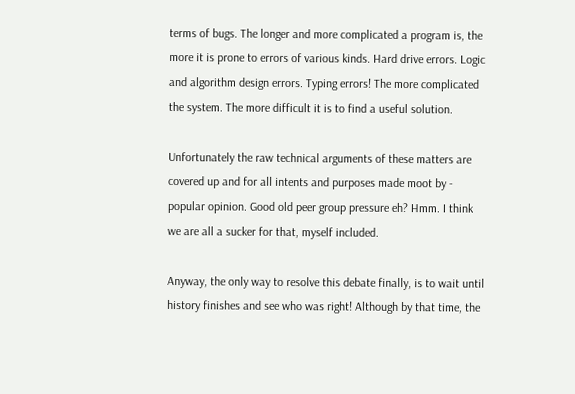terms of bugs. The longer and more complicated a program is, the more it is prone to errors of various kinds. Hard drive errors. Logic and algorithm design errors. Typing errors! The more complicated the system. The more difficult it is to find a useful solution.

Unfortunately the raw technical arguments of these matters are covered up and for all intents and purposes made moot by - popular opinion. Good old peer group pressure eh? Hmm. I think we are all a sucker for that, myself included.

Anyway, the only way to resolve this debate finally, is to wait until history finishes and see who was right! Although by that time, the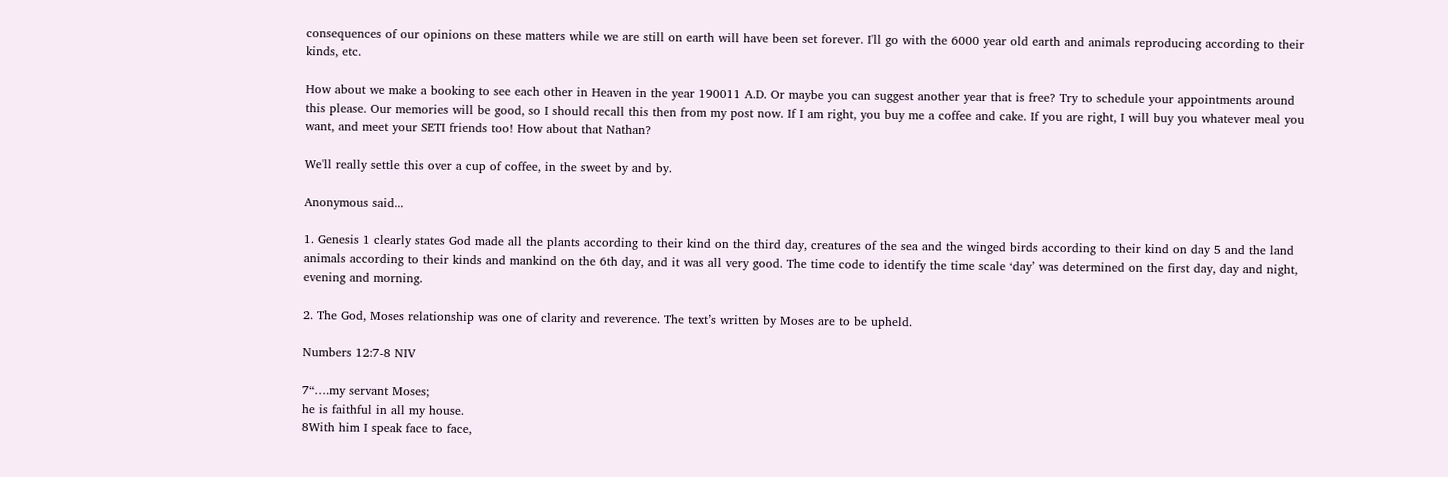consequences of our opinions on these matters while we are still on earth will have been set forever. I'll go with the 6000 year old earth and animals reproducing according to their kinds, etc.

How about we make a booking to see each other in Heaven in the year 190011 A.D. Or maybe you can suggest another year that is free? Try to schedule your appointments around this please. Our memories will be good, so I should recall this then from my post now. If I am right, you buy me a coffee and cake. If you are right, I will buy you whatever meal you want, and meet your SETI friends too! How about that Nathan?

We'll really settle this over a cup of coffee, in the sweet by and by.

Anonymous said...

1. Genesis 1 clearly states God made all the plants according to their kind on the third day, creatures of the sea and the winged birds according to their kind on day 5 and the land animals according to their kinds and mankind on the 6th day, and it was all very good. The time code to identify the time scale ‘day’ was determined on the first day, day and night, evening and morning.

2. The God, Moses relationship was one of clarity and reverence. The text’s written by Moses are to be upheld.

Numbers 12:7-8 NIV

7“….my servant Moses;
he is faithful in all my house.
8With him I speak face to face,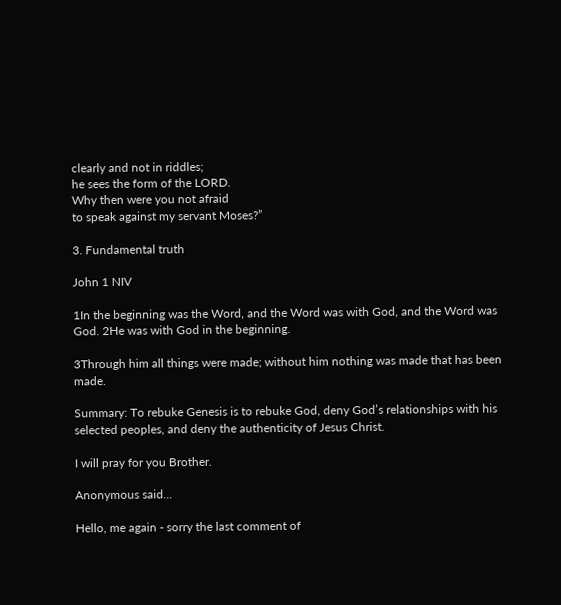clearly and not in riddles;
he sees the form of the LORD.
Why then were you not afraid
to speak against my servant Moses?”

3. Fundamental truth

John 1 NIV

1In the beginning was the Word, and the Word was with God, and the Word was God. 2He was with God in the beginning.

3Through him all things were made; without him nothing was made that has been made.

Summary: To rebuke Genesis is to rebuke God, deny God’s relationships with his selected peoples, and deny the authenticity of Jesus Christ.

I will pray for you Brother.

Anonymous said...

Hello, me again - sorry the last comment of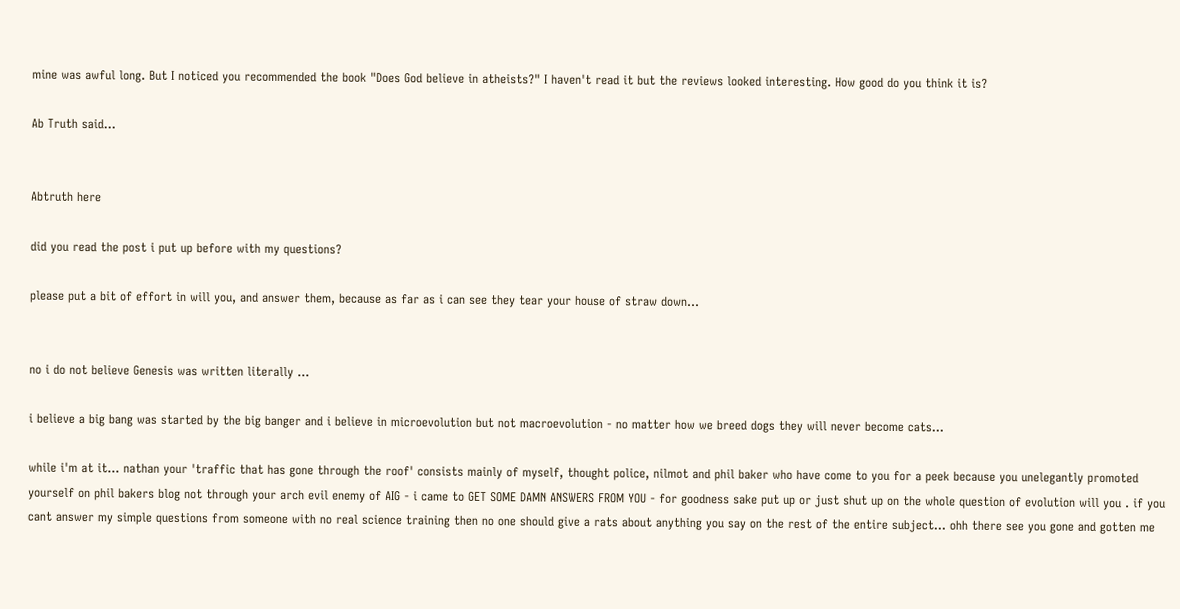mine was awful long. But I noticed you recommended the book "Does God believe in atheists?" I haven't read it but the reviews looked interesting. How good do you think it is?

Ab Truth said...


Abtruth here

did you read the post i put up before with my questions?

please put a bit of effort in will you, and answer them, because as far as i can see they tear your house of straw down...


no i do not believe Genesis was written literally ...

i believe a big bang was started by the big banger and i believe in microevolution but not macroevolution - no matter how we breed dogs they will never become cats...

while i'm at it... nathan your 'traffic that has gone through the roof' consists mainly of myself, thought police, nilmot and phil baker who have come to you for a peek because you unelegantly promoted yourself on phil bakers blog not through your arch evil enemy of AIG - i came to GET SOME DAMN ANSWERS FROM YOU - for goodness sake put up or just shut up on the whole question of evolution will you . if you cant answer my simple questions from someone with no real science training then no one should give a rats about anything you say on the rest of the entire subject... ohh there see you gone and gotten me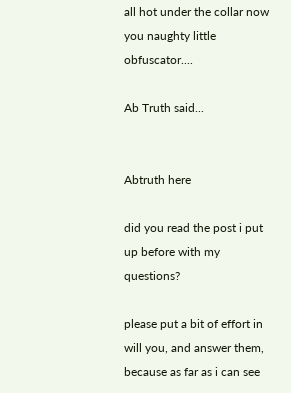all hot under the collar now you naughty little obfuscator....

Ab Truth said...


Abtruth here

did you read the post i put up before with my questions?

please put a bit of effort in will you, and answer them, because as far as i can see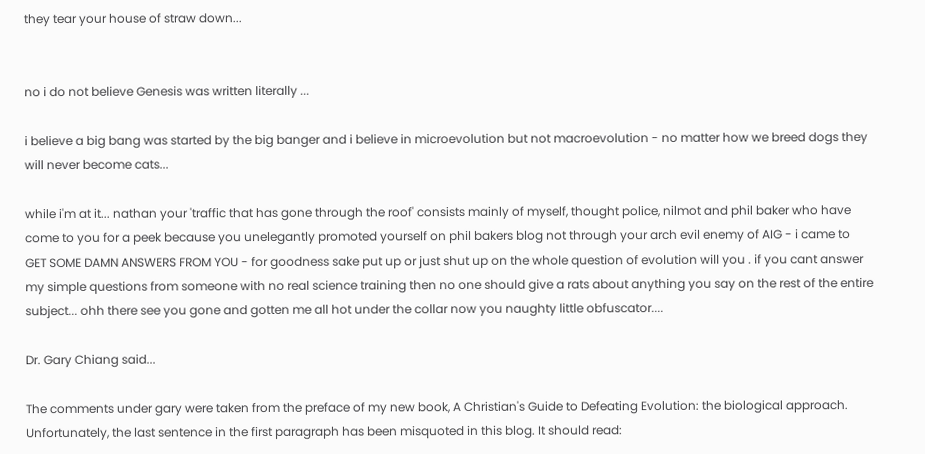they tear your house of straw down...


no i do not believe Genesis was written literally ...

i believe a big bang was started by the big banger and i believe in microevolution but not macroevolution - no matter how we breed dogs they will never become cats...

while i'm at it... nathan your 'traffic that has gone through the roof' consists mainly of myself, thought police, nilmot and phil baker who have come to you for a peek because you unelegantly promoted yourself on phil bakers blog not through your arch evil enemy of AIG - i came to GET SOME DAMN ANSWERS FROM YOU - for goodness sake put up or just shut up on the whole question of evolution will you . if you cant answer my simple questions from someone with no real science training then no one should give a rats about anything you say on the rest of the entire subject... ohh there see you gone and gotten me all hot under the collar now you naughty little obfuscator....

Dr. Gary Chiang said...

The comments under gary were taken from the preface of my new book, A Christian's Guide to Defeating Evolution: the biological approach. Unfortunately, the last sentence in the first paragraph has been misquoted in this blog. It should read: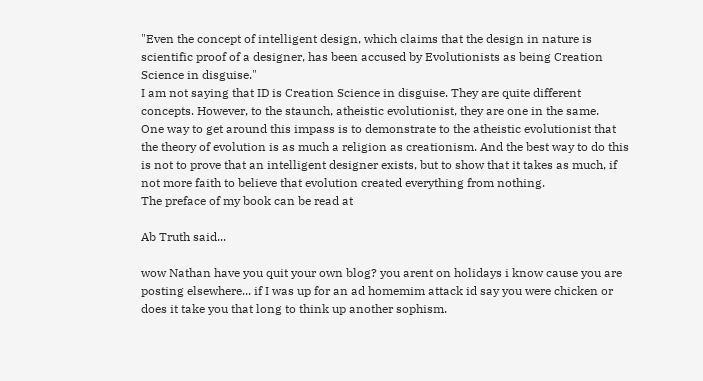"Even the concept of intelligent design, which claims that the design in nature is scientific proof of a designer, has been accused by Evolutionists as being Creation Science in disguise."
I am not saying that ID is Creation Science in disguise. They are quite different concepts. However, to the staunch, atheistic evolutionist, they are one in the same.
One way to get around this impass is to demonstrate to the atheistic evolutionist that the theory of evolution is as much a religion as creationism. And the best way to do this is not to prove that an intelligent designer exists, but to show that it takes as much, if not more faith to believe that evolution created everything from nothing.
The preface of my book can be read at

Ab Truth said...

wow Nathan have you quit your own blog? you arent on holidays i know cause you are posting elsewhere... if I was up for an ad homemim attack id say you were chicken or does it take you that long to think up another sophism.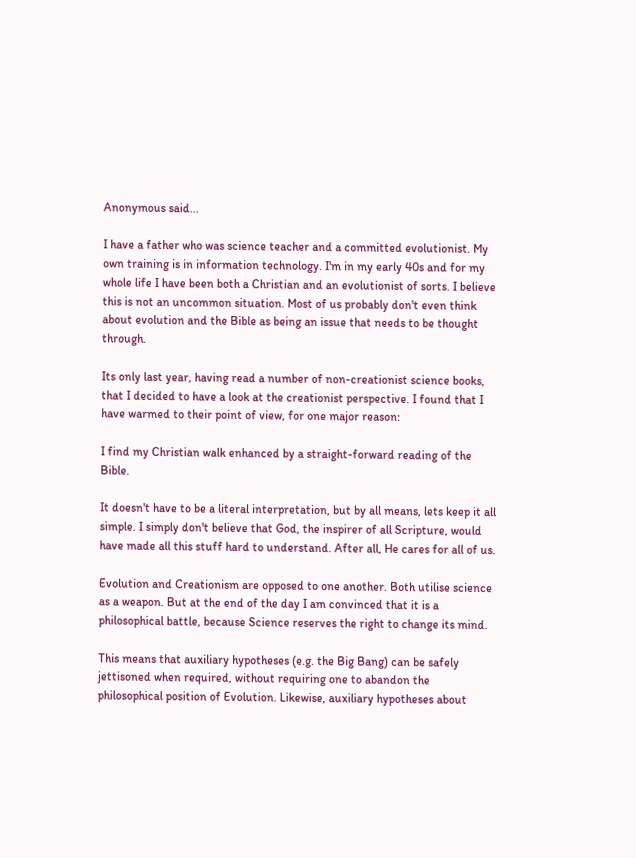Anonymous said...

I have a father who was science teacher and a committed evolutionist. My own training is in information technology. I'm in my early 40s and for my whole life I have been both a Christian and an evolutionist of sorts. I believe this is not an uncommon situation. Most of us probably don't even think about evolution and the Bible as being an issue that needs to be thought through.

Its only last year, having read a number of non-creationist science books, that I decided to have a look at the creationist perspective. I found that I have warmed to their point of view, for one major reason:

I find my Christian walk enhanced by a straight-forward reading of the Bible.

It doesn't have to be a literal interpretation, but by all means, lets keep it all simple. I simply don't believe that God, the inspirer of all Scripture, would have made all this stuff hard to understand. After all, He cares for all of us.

Evolution and Creationism are opposed to one another. Both utilise science as a weapon. But at the end of the day I am convinced that it is a philosophical battle, because Science reserves the right to change its mind.

This means that auxiliary hypotheses (e.g. the Big Bang) can be safely jettisoned when required, without requiring one to abandon the philosophical position of Evolution. Likewise, auxiliary hypotheses about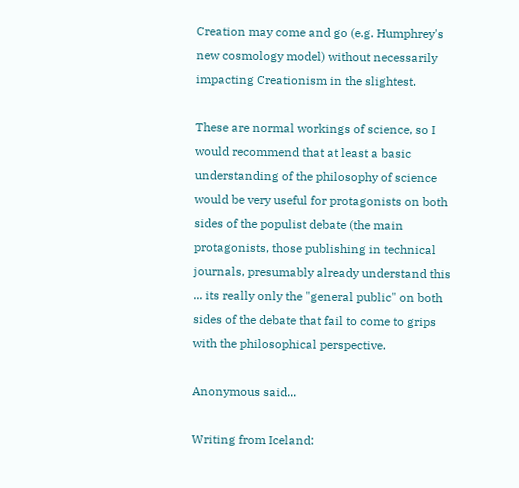Creation may come and go (e.g. Humphrey's new cosmology model) without necessarily impacting Creationism in the slightest.

These are normal workings of science, so I would recommend that at least a basic understanding of the philosophy of science would be very useful for protagonists on both sides of the populist debate (the main protagonists, those publishing in technical journals, presumably already understand this ... its really only the "general public" on both sides of the debate that fail to come to grips with the philosophical perspective.

Anonymous said...

Writing from Iceland: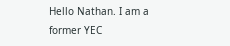Hello Nathan. I am a former YEC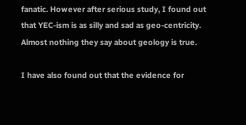fanatic. However after serious study, I found out that YEC-ism is as silly and sad as geo-centricity. Almost nothing they say about geology is true.

I have also found out that the evidence for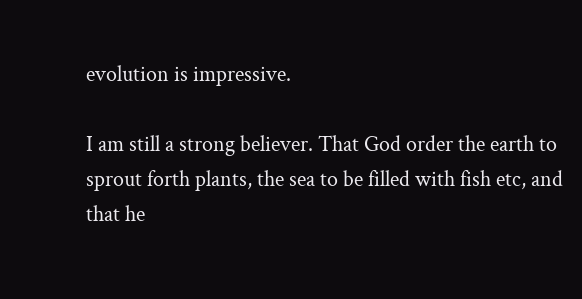evolution is impressive.

I am still a strong believer. That God order the earth to sprout forth plants, the sea to be filled with fish etc, and that he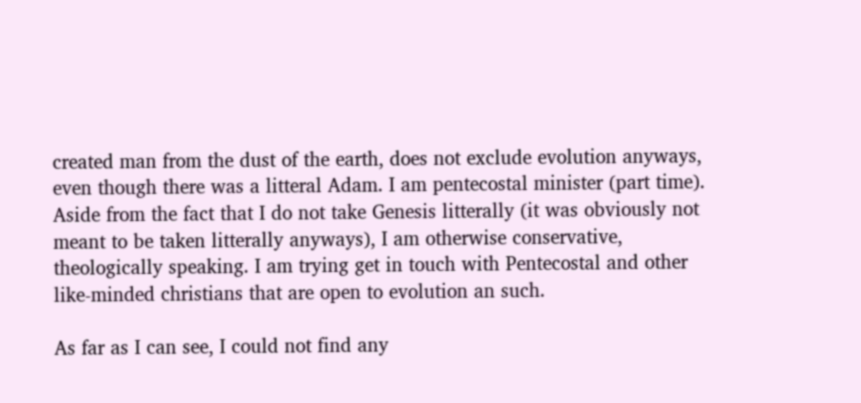created man from the dust of the earth, does not exclude evolution anyways, even though there was a litteral Adam. I am pentecostal minister (part time). Aside from the fact that I do not take Genesis litterally (it was obviously not meant to be taken litterally anyways), I am otherwise conservative, theologically speaking. I am trying get in touch with Pentecostal and other like-minded christians that are open to evolution an such.

As far as I can see, I could not find any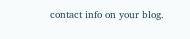contact info on your blog.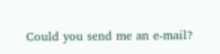Could you send me an e-mail?